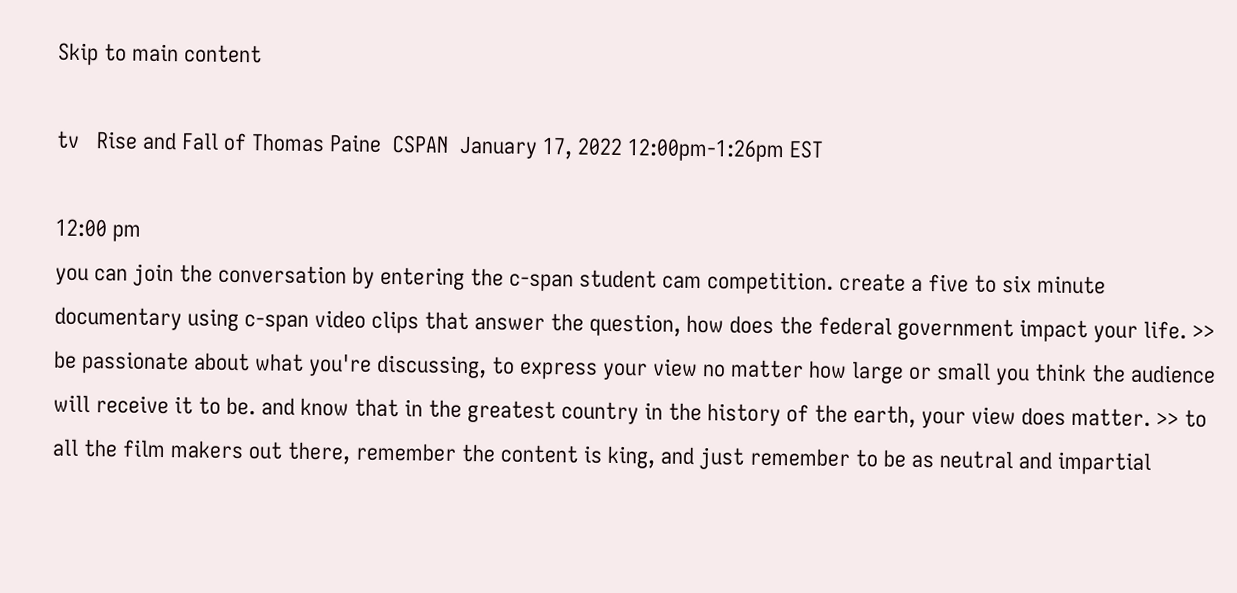Skip to main content

tv   Rise and Fall of Thomas Paine  CSPAN  January 17, 2022 12:00pm-1:26pm EST

12:00 pm
you can join the conversation by entering the c-span student cam competition. create a five to six minute documentary using c-span video clips that answer the question, how does the federal government impact your life. >> be passionate about what you're discussing, to express your view no matter how large or small you think the audience will receive it to be. and know that in the greatest country in the history of the earth, your view does matter. >> to all the film makers out there, remember the content is king, and just remember to be as neutral and impartial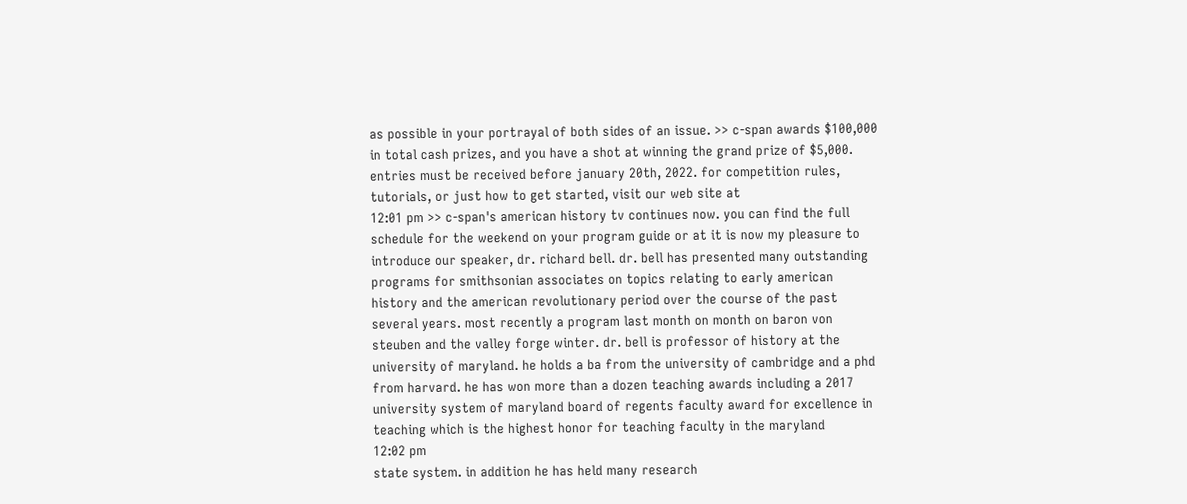as possible in your portrayal of both sides of an issue. >> c-span awards $100,000 in total cash prizes, and you have a shot at winning the grand prize of $5,000. entries must be received before january 20th, 2022. for competition rules, tutorials, or just how to get started, visit our web site at
12:01 pm >> c-span's american history tv continues now. you can find the full schedule for the weekend on your program guide or at it is now my pleasure to introduce our speaker, dr. richard bell. dr. bell has presented many outstanding programs for smithsonian associates on topics relating to early american history and the american revolutionary period over the course of the past several years. most recently a program last month on month on baron von steuben and the valley forge winter. dr. bell is professor of history at the university of maryland. he holds a ba from the university of cambridge and a phd from harvard. he has won more than a dozen teaching awards including a 2017 university system of maryland board of regents faculty award for excellence in teaching which is the highest honor for teaching faculty in the maryland
12:02 pm
state system. in addition he has held many research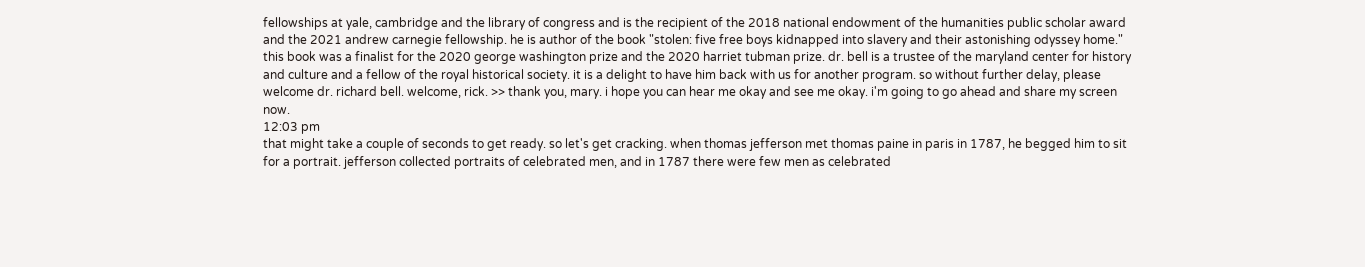fellowships at yale, cambridge and the library of congress and is the recipient of the 2018 national endowment of the humanities public scholar award and the 2021 andrew carnegie fellowship. he is author of the book "stolen: five free boys kidnapped into slavery and their astonishing odyssey home." this book was a finalist for the 2020 george washington prize and the 2020 harriet tubman prize. dr. bell is a trustee of the maryland center for history and culture and a fellow of the royal historical society. it is a delight to have him back with us for another program. so without further delay, please welcome dr. richard bell. welcome, rick. >> thank you, mary. i hope you can hear me okay and see me okay. i'm going to go ahead and share my screen now.
12:03 pm
that might take a couple of seconds to get ready. so let's get cracking. when thomas jefferson met thomas paine in paris in 1787, he begged him to sit for a portrait. jefferson collected portraits of celebrated men, and in 1787 there were few men as celebrated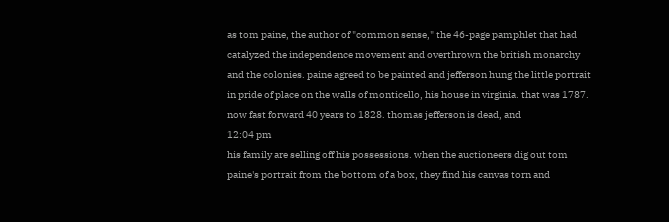as tom paine, the author of "common sense," the 46-page pamphlet that had catalyzed the independence movement and overthrown the british monarchy and the colonies. paine agreed to be painted and jefferson hung the little portrait in pride of place on the walls of monticello, his house in virginia. that was 1787. now fast forward 40 years to 1828. thomas jefferson is dead, and
12:04 pm
his family are selling off his possessions. when the auctioneers dig out tom paine's portrait from the bottom of a box, they find his canvas torn and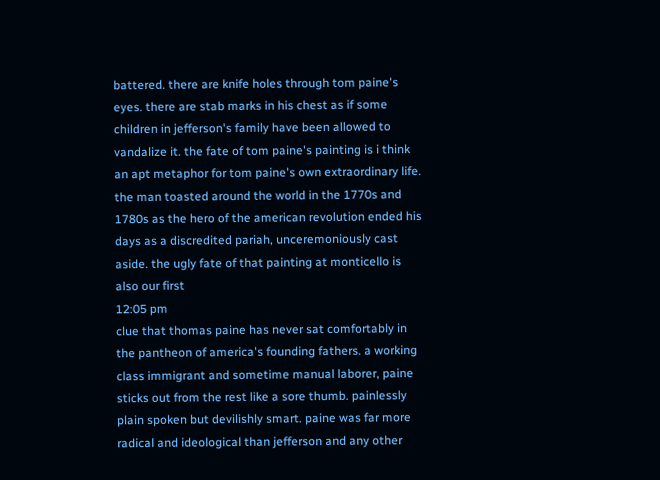battered. there are knife holes through tom paine's eyes. there are stab marks in his chest as if some children in jefferson's family have been allowed to vandalize it. the fate of tom paine's painting is i think an apt metaphor for tom paine's own extraordinary life. the man toasted around the world in the 1770s and 1780s as the hero of the american revolution ended his days as a discredited pariah, unceremoniously cast aside. the ugly fate of that painting at monticello is also our first
12:05 pm
clue that thomas paine has never sat comfortably in the pantheon of america's founding fathers. a working class immigrant and sometime manual laborer, paine sticks out from the rest like a sore thumb. painlessly plain spoken but devilishly smart. paine was far more radical and ideological than jefferson and any other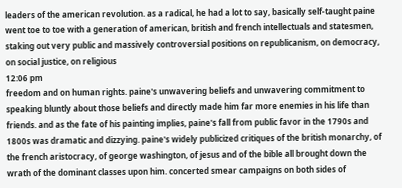leaders of the american revolution. as a radical, he had a lot to say, basically self-taught paine went toe to toe with a generation of american, british and french intellectuals and statesmen, staking out very public and massively controversial positions on republicanism, on democracy, on social justice, on religious
12:06 pm
freedom and on human rights. paine's unwavering beliefs and unwavering commitment to speaking bluntly about those beliefs and directly made him far more enemies in his life than friends. and as the fate of his painting implies, paine's fall from public favor in the 1790s and 1800s was dramatic and dizzying. paine's widely publicized critiques of the british monarchy, of the french aristocracy, of george washington, of jesus and of the bible all brought down the wrath of the dominant classes upon him. concerted smear campaigns on both sides of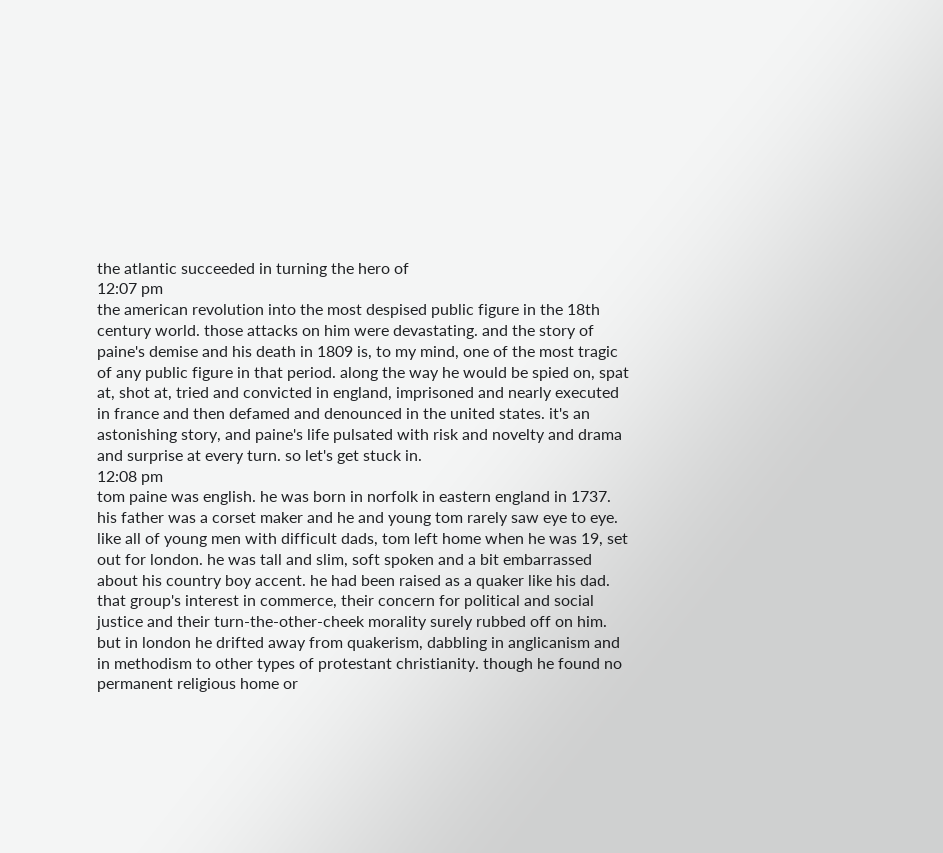the atlantic succeeded in turning the hero of
12:07 pm
the american revolution into the most despised public figure in the 18th century world. those attacks on him were devastating. and the story of paine's demise and his death in 1809 is, to my mind, one of the most tragic of any public figure in that period. along the way he would be spied on, spat at, shot at, tried and convicted in england, imprisoned and nearly executed in france and then defamed and denounced in the united states. it's an astonishing story, and paine's life pulsated with risk and novelty and drama and surprise at every turn. so let's get stuck in.
12:08 pm
tom paine was english. he was born in norfolk in eastern england in 1737. his father was a corset maker and he and young tom rarely saw eye to eye. like all of young men with difficult dads, tom left home when he was 19, set out for london. he was tall and slim, soft spoken and a bit embarrassed about his country boy accent. he had been raised as a quaker like his dad. that group's interest in commerce, their concern for political and social justice and their turn-the-other-cheek morality surely rubbed off on him. but in london he drifted away from quakerism, dabbling in anglicanism and in methodism to other types of protestant christianity. though he found no permanent religious home or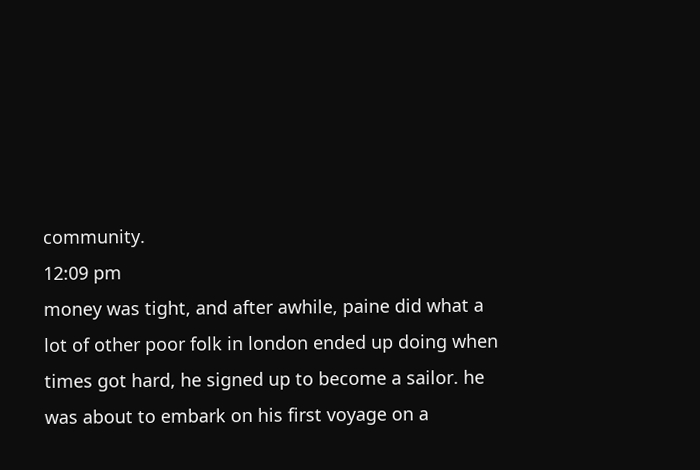community.
12:09 pm
money was tight, and after awhile, paine did what a lot of other poor folk in london ended up doing when times got hard, he signed up to become a sailor. he was about to embark on his first voyage on a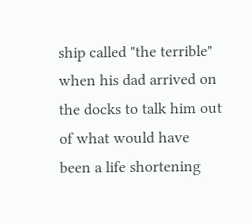ship called "the terrible" when his dad arrived on the docks to talk him out of what would have been a life shortening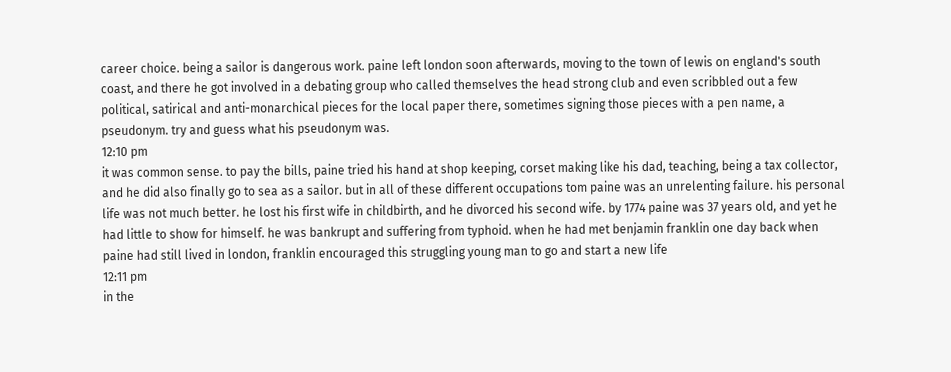career choice. being a sailor is dangerous work. paine left london soon afterwards, moving to the town of lewis on england's south coast, and there he got involved in a debating group who called themselves the head strong club and even scribbled out a few political, satirical and anti-monarchical pieces for the local paper there, sometimes signing those pieces with a pen name, a pseudonym. try and guess what his pseudonym was.
12:10 pm
it was common sense. to pay the bills, paine tried his hand at shop keeping, corset making like his dad, teaching, being a tax collector, and he did also finally go to sea as a sailor. but in all of these different occupations tom paine was an unrelenting failure. his personal life was not much better. he lost his first wife in childbirth, and he divorced his second wife. by 1774 paine was 37 years old, and yet he had little to show for himself. he was bankrupt and suffering from typhoid. when he had met benjamin franklin one day back when paine had still lived in london, franklin encouraged this struggling young man to go and start a new life
12:11 pm
in the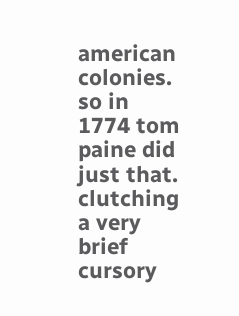american colonies. so in 1774 tom paine did just that. clutching a very brief cursory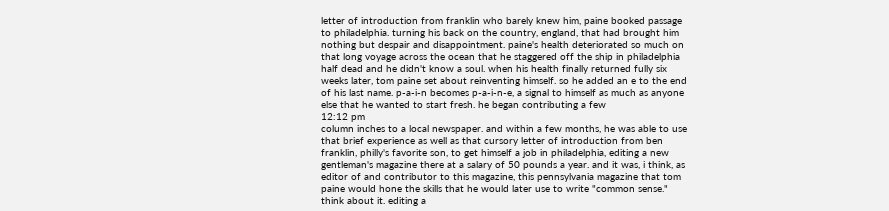letter of introduction from franklin who barely knew him, paine booked passage to philadelphia. turning his back on the country, england, that had brought him nothing but despair and disappointment. paine's health deteriorated so much on that long voyage across the ocean that he staggered off the ship in philadelphia half dead and he didn't know a soul. when his health finally returned fully six weeks later, tom paine set about reinventing himself. so he added an e to the end of his last name. p-a-i-n becomes p-a-i-n-e, a signal to himself as much as anyone else that he wanted to start fresh. he began contributing a few
12:12 pm
column inches to a local newspaper. and within a few months, he was able to use that brief experience as well as that cursory letter of introduction from ben franklin, philly's favorite son, to get himself a job in philadelphia, editing a new gentleman's magazine there at a salary of 50 pounds a year. and it was, i think, as editor of and contributor to this magazine, this pennsylvania magazine that tom paine would hone the skills that he would later use to write "common sense." think about it. editing a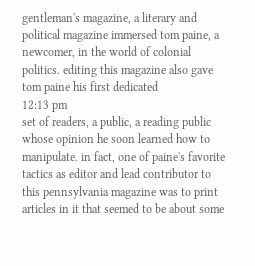gentleman's magazine, a literary and political magazine immersed tom paine, a newcomer, in the world of colonial politics. editing this magazine also gave tom paine his first dedicated
12:13 pm
set of readers, a public, a reading public whose opinion he soon learned how to manipulate. in fact, one of paine's favorite tactics as editor and lead contributor to this pennsylvania magazine was to print articles in it that seemed to be about some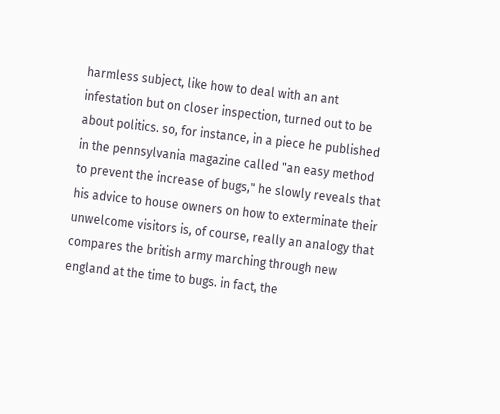harmless subject, like how to deal with an ant infestation but on closer inspection, turned out to be about politics. so, for instance, in a piece he published in the pennsylvania magazine called "an easy method to prevent the increase of bugs," he slowly reveals that his advice to house owners on how to exterminate their unwelcome visitors is, of course, really an analogy that compares the british army marching through new england at the time to bugs. in fact, the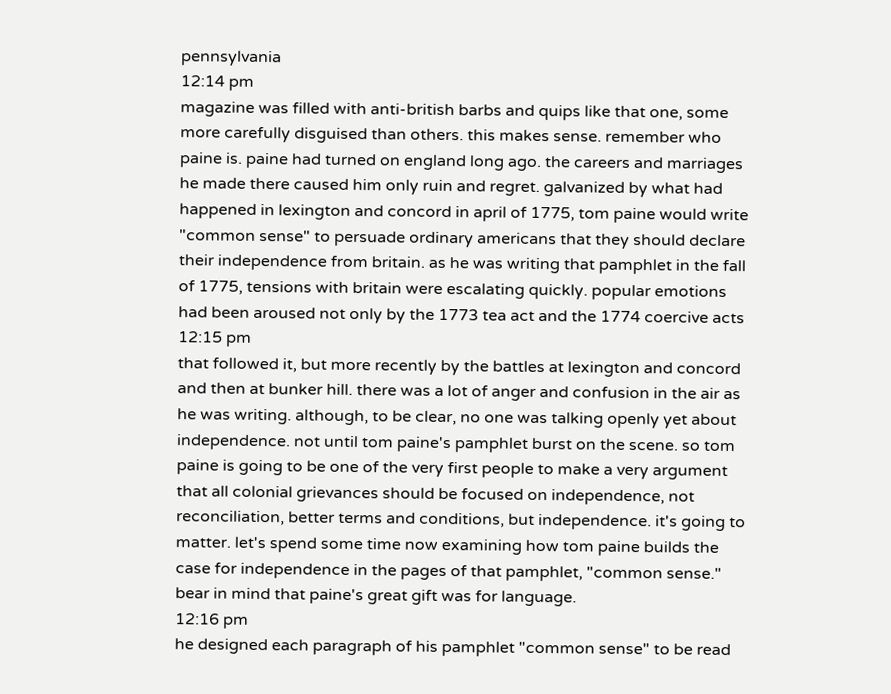pennsylvania
12:14 pm
magazine was filled with anti-british barbs and quips like that one, some more carefully disguised than others. this makes sense. remember who paine is. paine had turned on england long ago. the careers and marriages he made there caused him only ruin and regret. galvanized by what had happened in lexington and concord in april of 1775, tom paine would write "common sense" to persuade ordinary americans that they should declare their independence from britain. as he was writing that pamphlet in the fall of 1775, tensions with britain were escalating quickly. popular emotions had been aroused not only by the 1773 tea act and the 1774 coercive acts
12:15 pm
that followed it, but more recently by the battles at lexington and concord and then at bunker hill. there was a lot of anger and confusion in the air as he was writing. although, to be clear, no one was talking openly yet about independence. not until tom paine's pamphlet burst on the scene. so tom paine is going to be one of the very first people to make a very argument that all colonial grievances should be focused on independence, not reconciliation, better terms and conditions, but independence. it's going to matter. let's spend some time now examining how tom paine builds the case for independence in the pages of that pamphlet, "common sense." bear in mind that paine's great gift was for language.
12:16 pm
he designed each paragraph of his pamphlet "common sense" to be read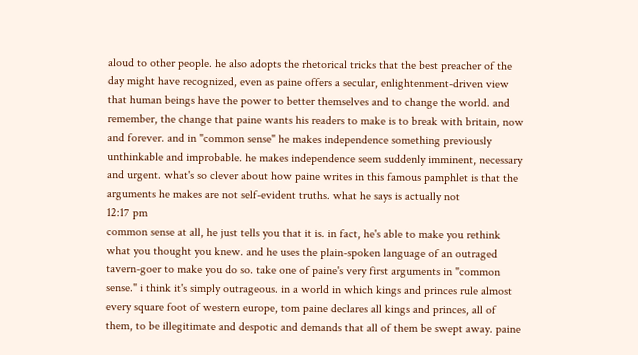aloud to other people. he also adopts the rhetorical tricks that the best preacher of the day might have recognized, even as paine offers a secular, enlightenment-driven view that human beings have the power to better themselves and to change the world. and remember, the change that paine wants his readers to make is to break with britain, now and forever. and in "common sense" he makes independence something previously unthinkable and improbable. he makes independence seem suddenly imminent, necessary and urgent. what's so clever about how paine writes in this famous pamphlet is that the arguments he makes are not self-evident truths. what he says is actually not
12:17 pm
common sense at all, he just tells you that it is. in fact, he's able to make you rethink what you thought you knew. and he uses the plain-spoken language of an outraged tavern-goer to make you do so. take one of paine's very first arguments in "common sense." i think it's simply outrageous. in a world in which kings and princes rule almost every square foot of western europe, tom paine declares all kings and princes, all of them, to be illegitimate and despotic and demands that all of them be swept away. paine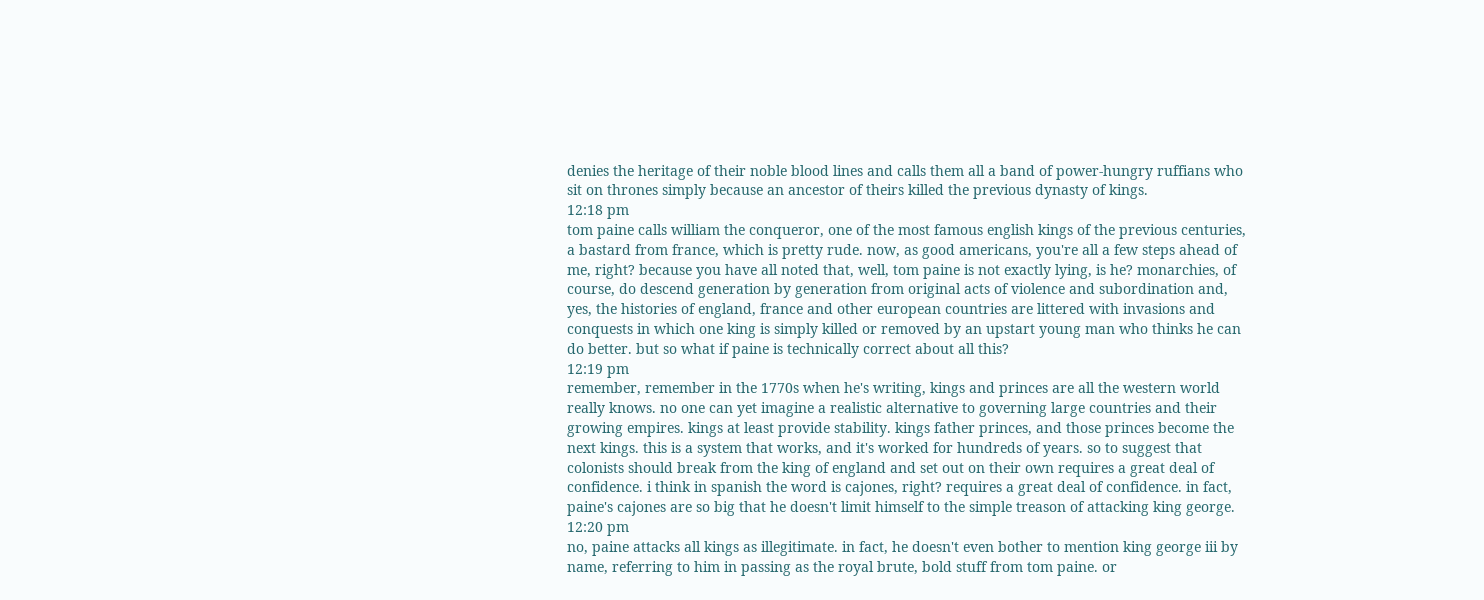denies the heritage of their noble blood lines and calls them all a band of power-hungry ruffians who sit on thrones simply because an ancestor of theirs killed the previous dynasty of kings.
12:18 pm
tom paine calls william the conqueror, one of the most famous english kings of the previous centuries, a bastard from france, which is pretty rude. now, as good americans, you're all a few steps ahead of me, right? because you have all noted that, well, tom paine is not exactly lying, is he? monarchies, of course, do descend generation by generation from original acts of violence and subordination and, yes, the histories of england, france and other european countries are littered with invasions and conquests in which one king is simply killed or removed by an upstart young man who thinks he can do better. but so what if paine is technically correct about all this?
12:19 pm
remember, remember in the 1770s when he's writing, kings and princes are all the western world really knows. no one can yet imagine a realistic alternative to governing large countries and their growing empires. kings at least provide stability. kings father princes, and those princes become the next kings. this is a system that works, and it's worked for hundreds of years. so to suggest that colonists should break from the king of england and set out on their own requires a great deal of confidence. i think in spanish the word is cajones, right? requires a great deal of confidence. in fact, paine's cajones are so big that he doesn't limit himself to the simple treason of attacking king george.
12:20 pm
no, paine attacks all kings as illegitimate. in fact, he doesn't even bother to mention king george iii by name, referring to him in passing as the royal brute, bold stuff from tom paine. or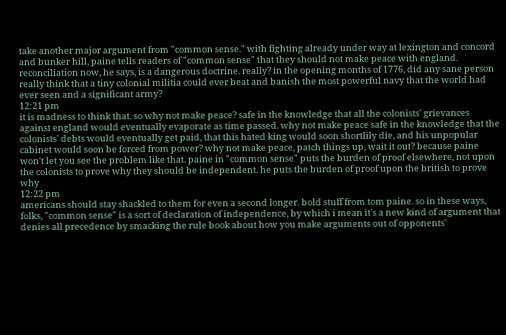take another major argument from "common sense." with fighting already under way at lexington and concord and bunker hill, paine tells readers of "common sense" that they should not make peace with england. reconciliation now, he says, is a dangerous doctrine. really? in the opening months of 1776, did any sane person really think that a tiny colonial militia could ever beat and banish the most powerful navy that the world had ever seen and a significant army?
12:21 pm
it is madness to think that. so why not make peace? safe in the knowledge that all the colonists' grievances against england would eventually evaporate as time passed. why not make peace safe in the knowledge that the colonists' debts would eventually get paid, that this hated king would soon shortlily die, and his unpopular cabinet would soon be forced from power? why not make peace, patch things up, wait it out? because paine won't let you see the problem like that. paine in "common sense" puts the burden of proof elsewhere, not upon the colonists to prove why they should be independent. he puts the burden of proof upon the british to prove why
12:22 pm
americans should stay shackled to them for even a second longer. bold stuff from tom paine. so in these ways, folks, "common sense" is a sort of declaration of independence, by which i mean it's a new kind of argument that denies all precedence by smacking the rule book about how you make arguments out of opponents'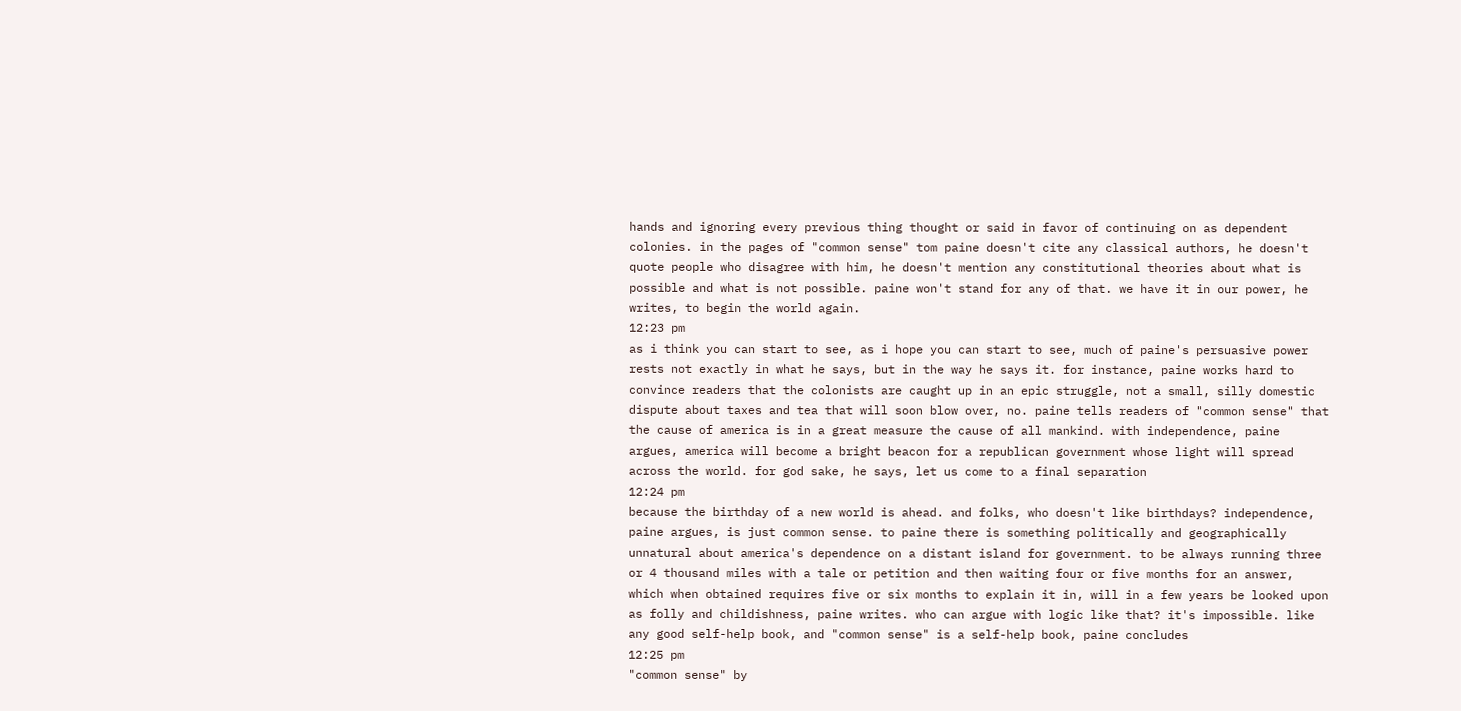hands and ignoring every previous thing thought or said in favor of continuing on as dependent colonies. in the pages of "common sense" tom paine doesn't cite any classical authors, he doesn't quote people who disagree with him, he doesn't mention any constitutional theories about what is possible and what is not possible. paine won't stand for any of that. we have it in our power, he writes, to begin the world again.
12:23 pm
as i think you can start to see, as i hope you can start to see, much of paine's persuasive power rests not exactly in what he says, but in the way he says it. for instance, paine works hard to convince readers that the colonists are caught up in an epic struggle, not a small, silly domestic dispute about taxes and tea that will soon blow over, no. paine tells readers of "common sense" that the cause of america is in a great measure the cause of all mankind. with independence, paine argues, america will become a bright beacon for a republican government whose light will spread across the world. for god sake, he says, let us come to a final separation
12:24 pm
because the birthday of a new world is ahead. and folks, who doesn't like birthdays? independence, paine argues, is just common sense. to paine there is something politically and geographically unnatural about america's dependence on a distant island for government. to be always running three or 4 thousand miles with a tale or petition and then waiting four or five months for an answer, which when obtained requires five or six months to explain it in, will in a few years be looked upon as folly and childishness, paine writes. who can argue with logic like that? it's impossible. like any good self-help book, and "common sense" is a self-help book, paine concludes
12:25 pm
"common sense" by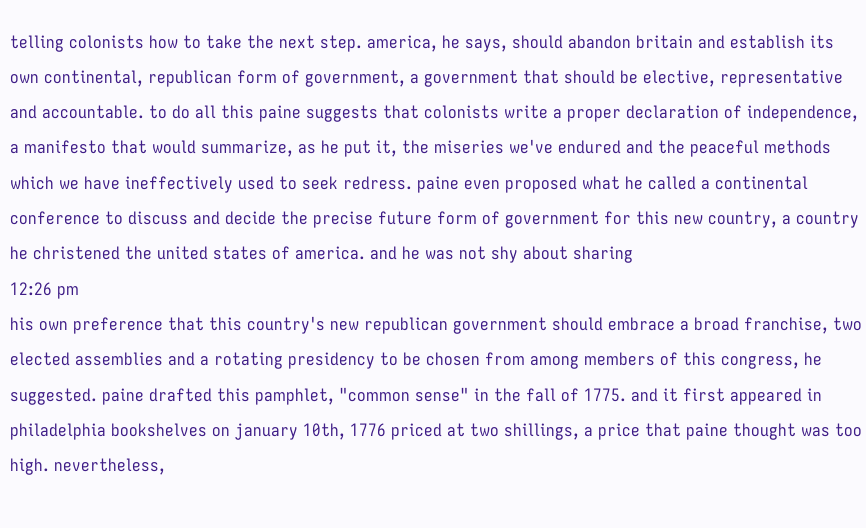telling colonists how to take the next step. america, he says, should abandon britain and establish its own continental, republican form of government, a government that should be elective, representative and accountable. to do all this paine suggests that colonists write a proper declaration of independence, a manifesto that would summarize, as he put it, the miseries we've endured and the peaceful methods which we have ineffectively used to seek redress. paine even proposed what he called a continental conference to discuss and decide the precise future form of government for this new country, a country he christened the united states of america. and he was not shy about sharing
12:26 pm
his own preference that this country's new republican government should embrace a broad franchise, two elected assemblies and a rotating presidency to be chosen from among members of this congress, he suggested. paine drafted this pamphlet, "common sense" in the fall of 1775. and it first appeared in philadelphia bookshelves on january 10th, 1776 priced at two shillings, a price that paine thought was too high. nevertheless,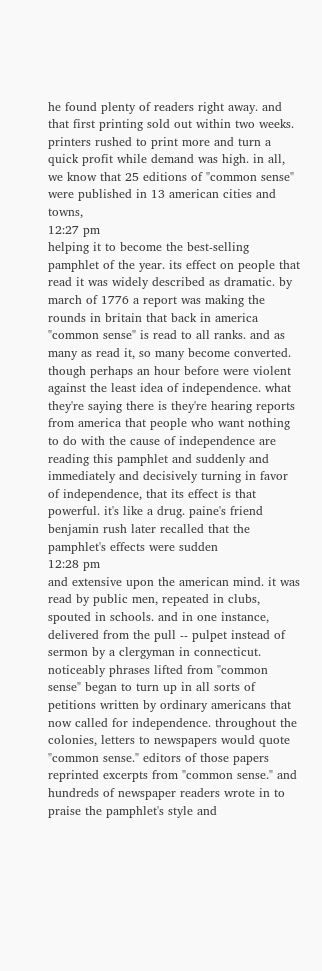he found plenty of readers right away. and that first printing sold out within two weeks. printers rushed to print more and turn a quick profit while demand was high. in all, we know that 25 editions of "common sense" were published in 13 american cities and towns,
12:27 pm
helping it to become the best-selling pamphlet of the year. its effect on people that read it was widely described as dramatic. by march of 1776 a report was making the rounds in britain that back in america "common sense" is read to all ranks. and as many as read it, so many become converted. though perhaps an hour before were violent against the least idea of independence. what they're saying there is they're hearing reports from america that people who want nothing to do with the cause of independence are reading this pamphlet and suddenly and immediately and decisively turning in favor of independence, that its effect is that powerful. it's like a drug. paine's friend benjamin rush later recalled that the pamphlet's effects were sudden
12:28 pm
and extensive upon the american mind. it was read by public men, repeated in clubs, spouted in schools. and in one instance, delivered from the pull -- pulpet instead of sermon by a clergyman in connecticut. noticeably phrases lifted from "common sense" began to turn up in all sorts of petitions written by ordinary americans that now called for independence. throughout the colonies, letters to newspapers would quote "common sense." editors of those papers reprinted excerpts from "common sense." and hundreds of newspaper readers wrote in to praise the pamphlet's style and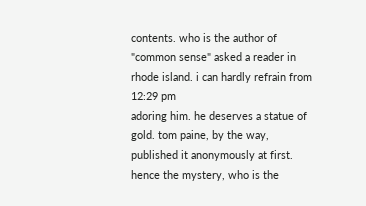contents. who is the author of "common sense" asked a reader in rhode island. i can hardly refrain from
12:29 pm
adoring him. he deserves a statue of gold. tom paine, by the way, published it anonymously at first. hence the mystery, who is the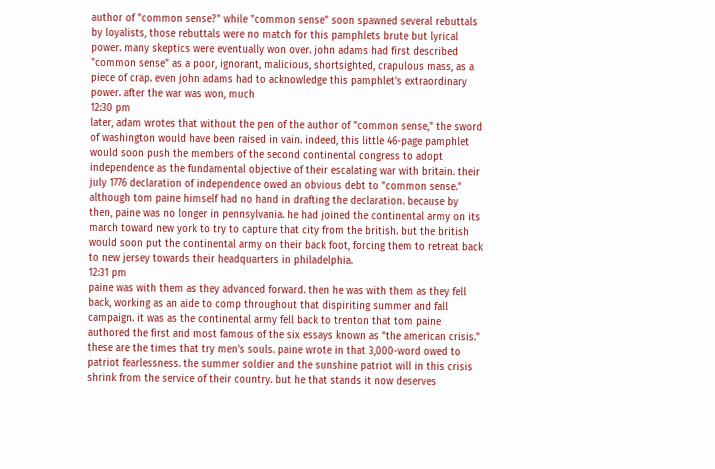author of "common sense?" while "common sense" soon spawned several rebuttals by loyalists, those rebuttals were no match for this pamphlets brute but lyrical power. many skeptics were eventually won over. john adams had first described "common sense" as a poor, ignorant, malicious, shortsighted, crapulous mass, as a piece of crap. even john adams had to acknowledge this pamphlet's extraordinary power. after the war was won, much
12:30 pm
later, adam wrotes that without the pen of the author of "common sense," the sword of washington would have been raised in vain. indeed, this little 46-page pamphlet would soon push the members of the second continental congress to adopt independence as the fundamental objective of their escalating war with britain. their july 1776 declaration of independence owed an obvious debt to "common sense." although tom paine himself had no hand in drafting the declaration. because by then, paine was no longer in pennsylvania. he had joined the continental army on its march toward new york to try to capture that city from the british. but the british would soon put the continental army on their back foot, forcing them to retreat back to new jersey towards their headquarters in philadelphia.
12:31 pm
paine was with them as they advanced forward. then he was with them as they fell back, working as an aide to comp throughout that dispiriting summer and fall campaign. it was as the continental army fell back to trenton that tom paine authored the first and most famous of the six essays known as "the american crisis." these are the times that try men's souls. paine wrote in that 3,000-word owed to patriot fearlessness. the summer soldier and the sunshine patriot will in this crisis shrink from the service of their country. but he that stands it now deserves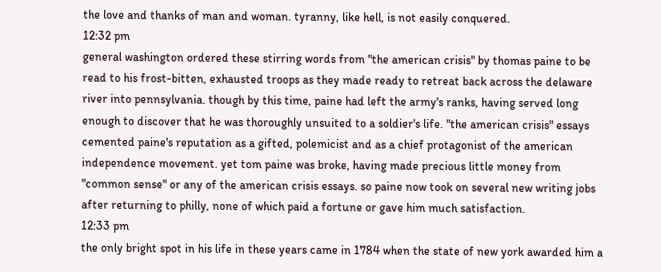the love and thanks of man and woman. tyranny, like hell, is not easily conquered.
12:32 pm
general washington ordered these stirring words from "the american crisis" by thomas paine to be read to his frost-bitten, exhausted troops as they made ready to retreat back across the delaware river into pennsylvania. though by this time, paine had left the army's ranks, having served long enough to discover that he was thoroughly unsuited to a soldier's life. "the american crisis" essays cemented paine's reputation as a gifted, polemicist and as a chief protagonist of the american independence movement. yet tom paine was broke, having made precious little money from "common sense" or any of the american crisis essays. so paine now took on several new writing jobs after returning to philly, none of which paid a fortune or gave him much satisfaction.
12:33 pm
the only bright spot in his life in these years came in 1784 when the state of new york awarded him a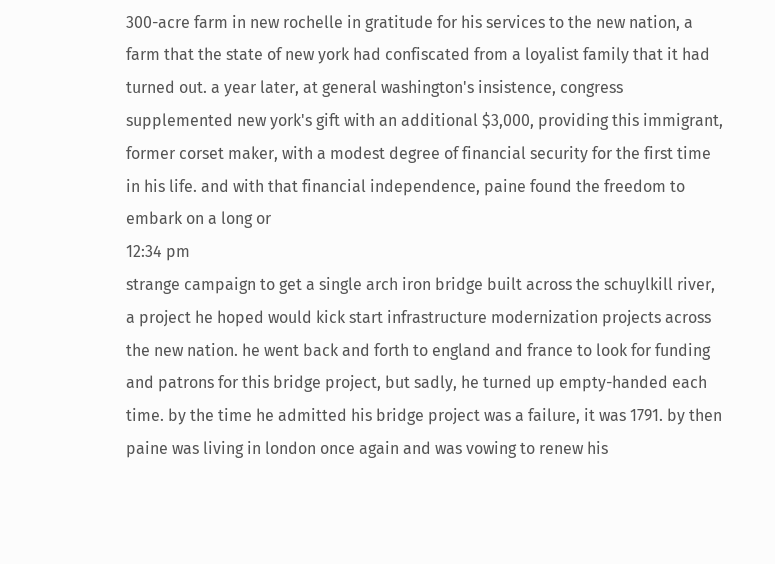300-acre farm in new rochelle in gratitude for his services to the new nation, a farm that the state of new york had confiscated from a loyalist family that it had turned out. a year later, at general washington's insistence, congress supplemented new york's gift with an additional $3,000, providing this immigrant, former corset maker, with a modest degree of financial security for the first time in his life. and with that financial independence, paine found the freedom to embark on a long or
12:34 pm
strange campaign to get a single arch iron bridge built across the schuylkill river, a project he hoped would kick start infrastructure modernization projects across the new nation. he went back and forth to england and france to look for funding and patrons for this bridge project, but sadly, he turned up empty-handed each time. by the time he admitted his bridge project was a failure, it was 1791. by then paine was living in london once again and was vowing to renew his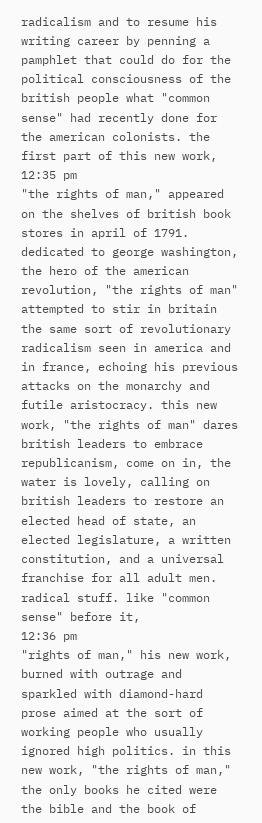radicalism and to resume his writing career by penning a pamphlet that could do for the political consciousness of the british people what "common sense" had recently done for the american colonists. the first part of this new work,
12:35 pm
"the rights of man," appeared on the shelves of british book stores in april of 1791. dedicated to george washington, the hero of the american revolution, "the rights of man" attempted to stir in britain the same sort of revolutionary radicalism seen in america and in france, echoing his previous attacks on the monarchy and futile aristocracy. this new work, "the rights of man" dares british leaders to embrace republicanism, come on in, the water is lovely, calling on british leaders to restore an elected head of state, an elected legislature, a written constitution, and a universal franchise for all adult men. radical stuff. like "common sense" before it,
12:36 pm
"rights of man," his new work, burned with outrage and sparkled with diamond-hard prose aimed at the sort of working people who usually ignored high politics. in this new work, "the rights of man," the only books he cited were the bible and the book of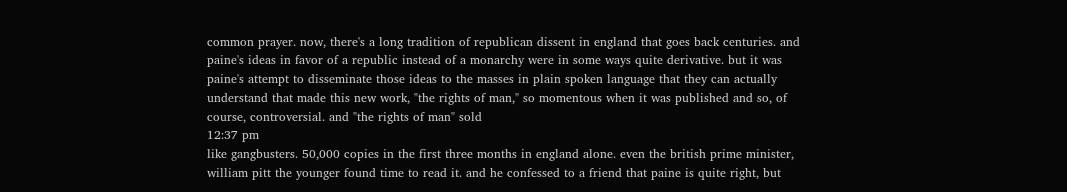common prayer. now, there's a long tradition of republican dissent in england that goes back centuries. and paine's ideas in favor of a republic instead of a monarchy were in some ways quite derivative. but it was paine's attempt to disseminate those ideas to the masses in plain spoken language that they can actually understand that made this new work, "the rights of man," so momentous when it was published and so, of course, controversial. and "the rights of man" sold
12:37 pm
like gangbusters. 50,000 copies in the first three months in england alone. even the british prime minister, william pitt the younger found time to read it. and he confessed to a friend that paine is quite right, but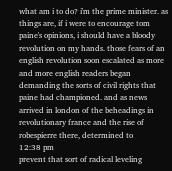what am i to do? i'm the prime minister. as things are, if i were to encourage tom paine's opinions, i should have a bloody revolution on my hands. those fears of an english revolution soon escalated as more and more english readers began demanding the sorts of civil rights that paine had championed. and as news arrived in london of the beheadings in revolutionary france and the rise of robespierre there, determined to
12:38 pm
prevent that sort of radical leveling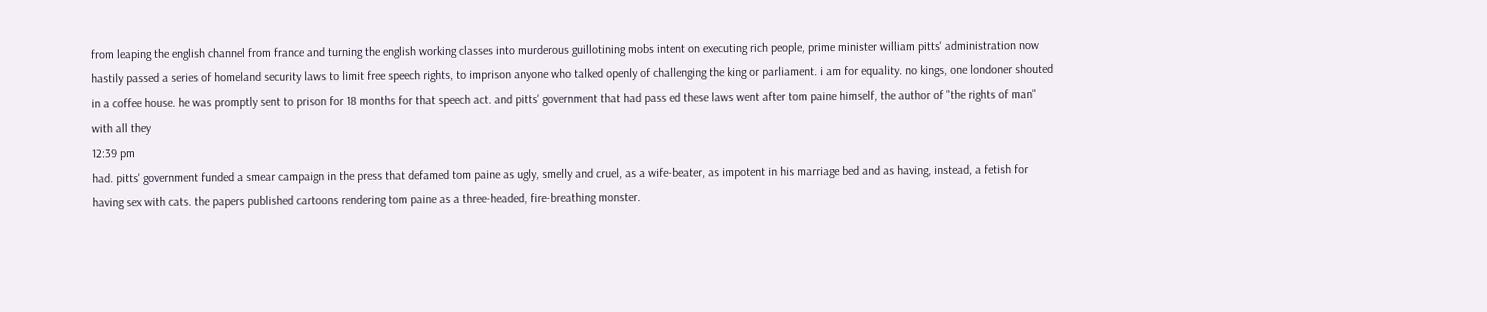from leaping the english channel from france and turning the english working classes into murderous guillotining mobs intent on executing rich people, prime minister william pitts' administration now hastily passed a series of homeland security laws to limit free speech rights, to imprison anyone who talked openly of challenging the king or parliament. i am for equality. no kings, one londoner shouted in a coffee house. he was promptly sent to prison for 18 months for that speech act. and pitts' government that had pass ed these laws went after tom paine himself, the author of "the rights of man" with all they
12:39 pm
had. pitts' government funded a smear campaign in the press that defamed tom paine as ugly, smelly and cruel, as a wife-beater, as impotent in his marriage bed and as having, instead, a fetish for having sex with cats. the papers published cartoons rendering tom paine as a three-headed, fire-breathing monster.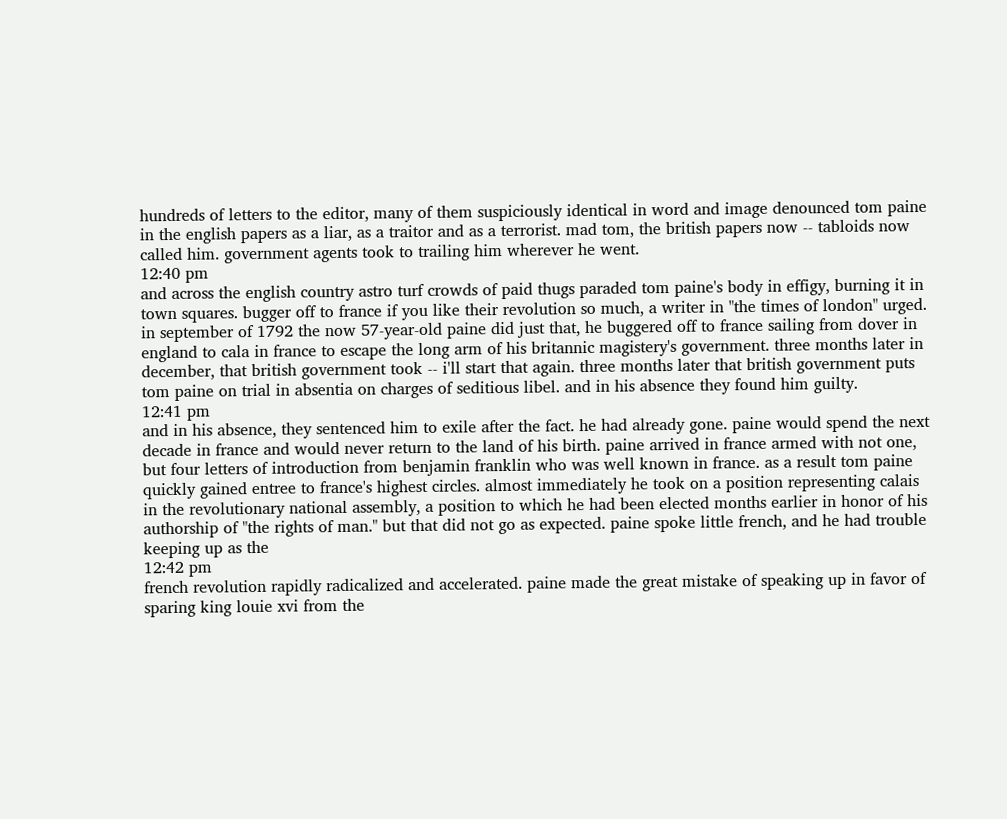hundreds of letters to the editor, many of them suspiciously identical in word and image denounced tom paine in the english papers as a liar, as a traitor and as a terrorist. mad tom, the british papers now -- tabloids now called him. government agents took to trailing him wherever he went.
12:40 pm
and across the english country astro turf crowds of paid thugs paraded tom paine's body in effigy, burning it in town squares. bugger off to france if you like their revolution so much, a writer in "the times of london" urged. in september of 1792 the now 57-year-old paine did just that, he buggered off to france sailing from dover in england to cala in france to escape the long arm of his britannic magistery's government. three months later in december, that british government took -- i'll start that again. three months later that british government puts tom paine on trial in absentia on charges of seditious libel. and in his absence they found him guilty.
12:41 pm
and in his absence, they sentenced him to exile after the fact. he had already gone. paine would spend the next decade in france and would never return to the land of his birth. paine arrived in france armed with not one, but four letters of introduction from benjamin franklin who was well known in france. as a result tom paine quickly gained entree to france's highest circles. almost immediately he took on a position representing calais in the revolutionary national assembly, a position to which he had been elected months earlier in honor of his authorship of "the rights of man." but that did not go as expected. paine spoke little french, and he had trouble keeping up as the
12:42 pm
french revolution rapidly radicalized and accelerated. paine made the great mistake of speaking up in favor of sparing king louie xvi from the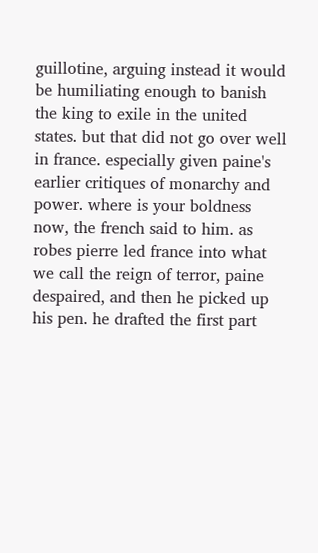guillotine, arguing instead it would be humiliating enough to banish the king to exile in the united states. but that did not go over well in france. especially given paine's earlier critiques of monarchy and power. where is your boldness now, the french said to him. as robes pierre led france into what we call the reign of terror, paine despaired, and then he picked up his pen. he drafted the first part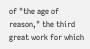of "the age of reason," the third great work for which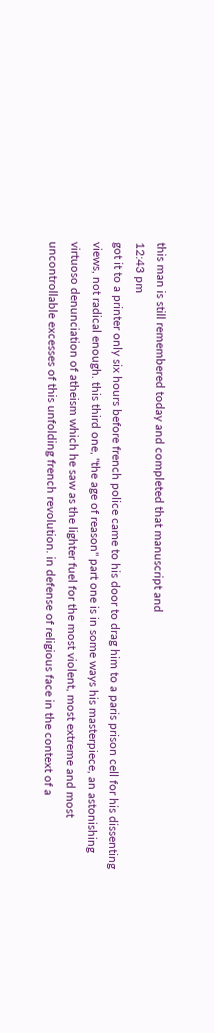this man is still remembered today and completed that manuscript and
12:43 pm
got it to a printer only six hours before french police came to his door to drag him to a paris prison cell for his dissenting views, not radical enough. this third one, "the age of reason" part one is in some ways his masterpiece, an astonishing virtuoso denunciation of atheism which he saw as the lighter fuel for the most violent, most extreme and most uncontrollable excesses of this unfolding french revolution. in defense of religious face in the context of a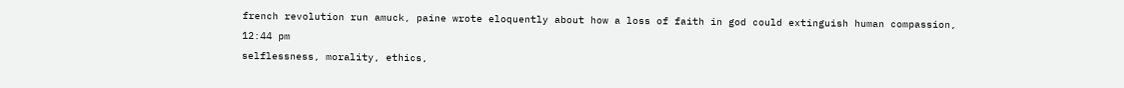french revolution run amuck, paine wrote eloquently about how a loss of faith in god could extinguish human compassion,
12:44 pm
selflessness, morality, ethics,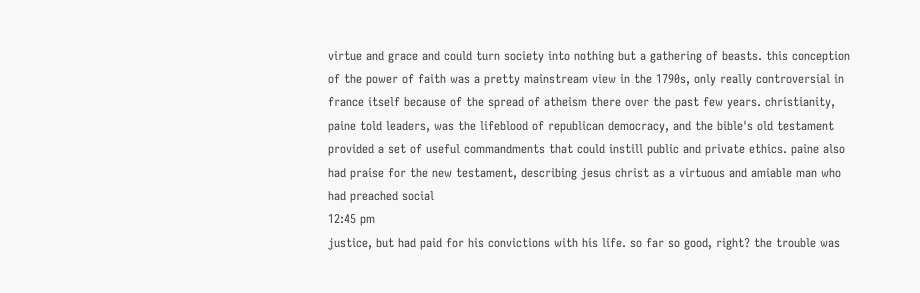virtue and grace and could turn society into nothing but a gathering of beasts. this conception of the power of faith was a pretty mainstream view in the 1790s, only really controversial in france itself because of the spread of atheism there over the past few years. christianity, paine told leaders, was the lifeblood of republican democracy, and the bible's old testament provided a set of useful commandments that could instill public and private ethics. paine also had praise for the new testament, describing jesus christ as a virtuous and amiable man who had preached social
12:45 pm
justice, but had paid for his convictions with his life. so far so good, right? the trouble was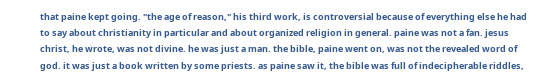that paine kept going. "the age of reason," his third work, is controversial because of everything else he had to say about christianity in particular and about organized religion in general. paine was not a fan. jesus christ, he wrote, was not divine. he was just a man. the bible, paine went on, was not the revealed word of god. it was just a book written by some priests. as paine saw it, the bible was full of indecipherable riddles,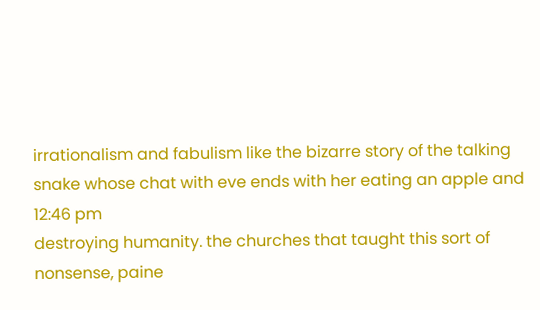irrationalism and fabulism like the bizarre story of the talking snake whose chat with eve ends with her eating an apple and
12:46 pm
destroying humanity. the churches that taught this sort of nonsense, paine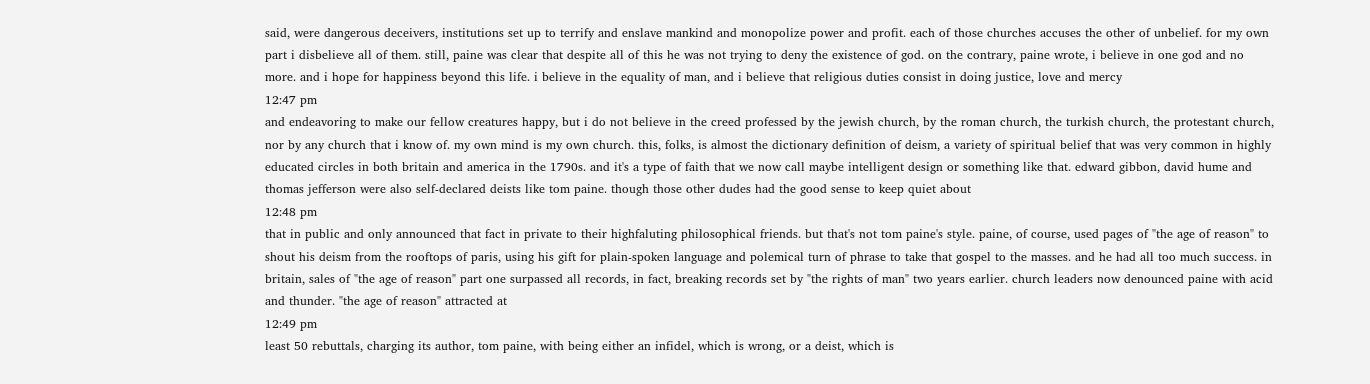said, were dangerous deceivers, institutions set up to terrify and enslave mankind and monopolize power and profit. each of those churches accuses the other of unbelief. for my own part i disbelieve all of them. still, paine was clear that despite all of this he was not trying to deny the existence of god. on the contrary, paine wrote, i believe in one god and no more. and i hope for happiness beyond this life. i believe in the equality of man, and i believe that religious duties consist in doing justice, love and mercy
12:47 pm
and endeavoring to make our fellow creatures happy, but i do not believe in the creed professed by the jewish church, by the roman church, the turkish church, the protestant church, nor by any church that i know of. my own mind is my own church. this, folks, is almost the dictionary definition of deism, a variety of spiritual belief that was very common in highly educated circles in both britain and america in the 1790s. and it's a type of faith that we now call maybe intelligent design or something like that. edward gibbon, david hume and thomas jefferson were also self-declared deists like tom paine. though those other dudes had the good sense to keep quiet about
12:48 pm
that in public and only announced that fact in private to their highfaluting philosophical friends. but that's not tom paine's style. paine, of course, used pages of "the age of reason" to shout his deism from the rooftops of paris, using his gift for plain-spoken language and polemical turn of phrase to take that gospel to the masses. and he had all too much success. in britain, sales of "the age of reason" part one surpassed all records, in fact, breaking records set by "the rights of man" two years earlier. church leaders now denounced paine with acid and thunder. "the age of reason" attracted at
12:49 pm
least 50 rebuttals, charging its author, tom paine, with being either an infidel, which is wrong, or a deist, which is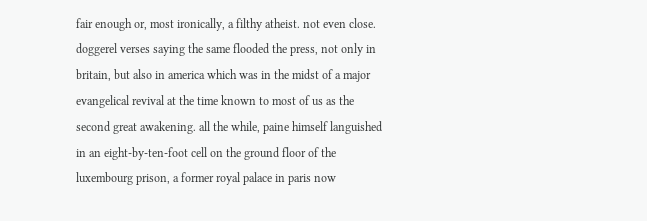fair enough or, most ironically, a filthy atheist. not even close. doggerel verses saying the same flooded the press, not only in britain, but also in america which was in the midst of a major evangelical revival at the time known to most of us as the second great awakening. all the while, paine himself languished in an eight-by-ten-foot cell on the ground floor of the luxembourg prison, a former royal palace in paris now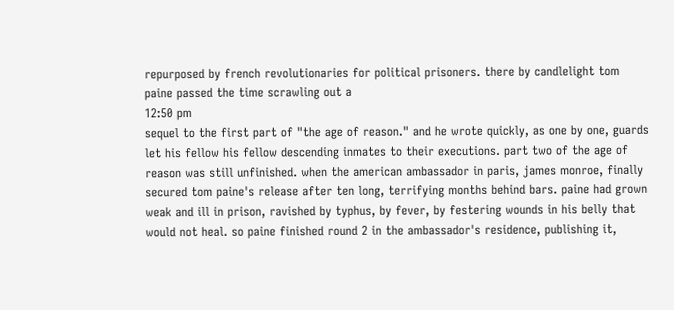repurposed by french revolutionaries for political prisoners. there by candlelight tom paine passed the time scrawling out a
12:50 pm
sequel to the first part of "the age of reason." and he wrote quickly, as one by one, guards let his fellow his fellow descending inmates to their executions. part two of the age of reason was still unfinished. when the american ambassador in paris, james monroe, finally secured tom paine's release after ten long, terrifying months behind bars. paine had grown weak and ill in prison, ravished by typhus, by fever, by festering wounds in his belly that would not heal. so paine finished round 2 in the ambassador's residence, publishing it,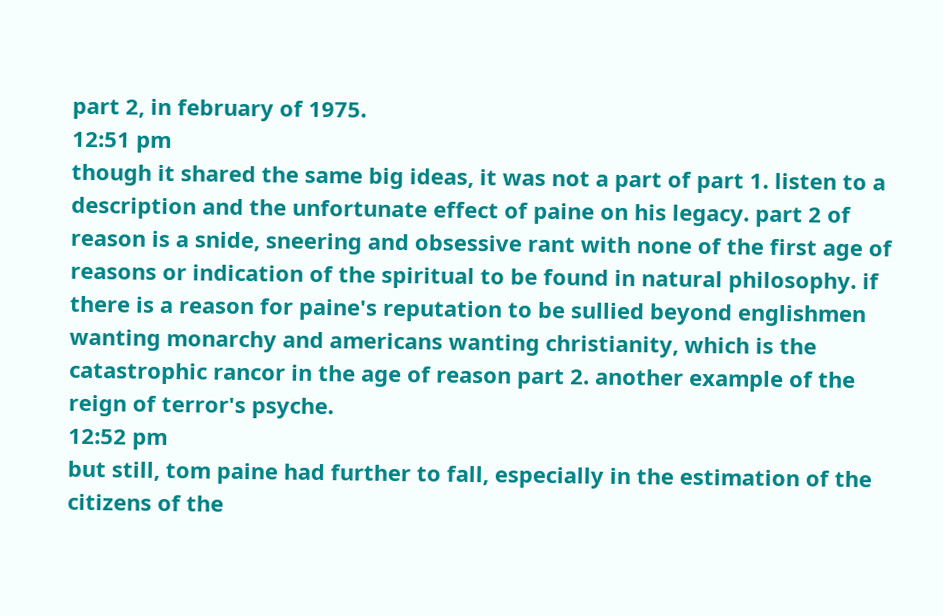part 2, in february of 1975.
12:51 pm
though it shared the same big ideas, it was not a part of part 1. listen to a description and the unfortunate effect of paine on his legacy. part 2 of reason is a snide, sneering and obsessive rant with none of the first age of reasons or indication of the spiritual to be found in natural philosophy. if there is a reason for paine's reputation to be sullied beyond englishmen wanting monarchy and americans wanting christianity, which is the catastrophic rancor in the age of reason part 2. another example of the reign of terror's psyche.
12:52 pm
but still, tom paine had further to fall, especially in the estimation of the citizens of the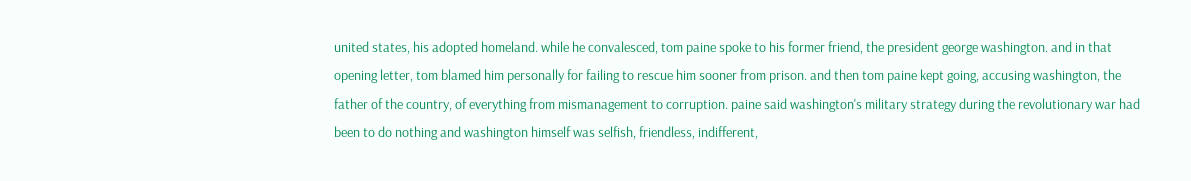united states, his adopted homeland. while he convalesced, tom paine spoke to his former friend, the president george washington. and in that opening letter, tom blamed him personally for failing to rescue him sooner from prison. and then tom paine kept going, accusing washington, the father of the country, of everything from mismanagement to corruption. paine said washington's military strategy during the revolutionary war had been to do nothing and washington himself was selfish, friendless, indifferent,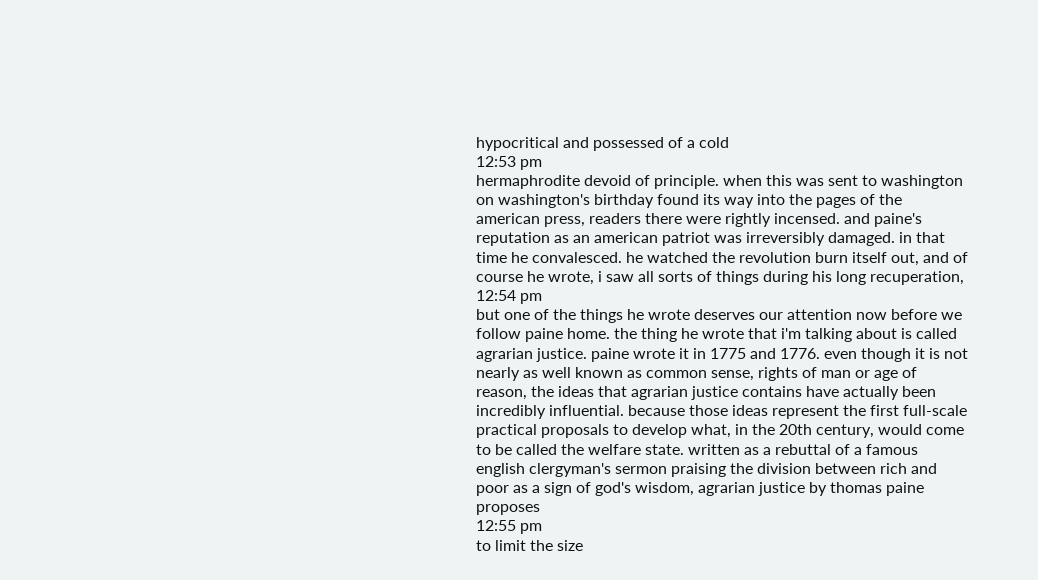hypocritical and possessed of a cold
12:53 pm
hermaphrodite devoid of principle. when this was sent to washington on washington's birthday found its way into the pages of the american press, readers there were rightly incensed. and paine's reputation as an american patriot was irreversibly damaged. in that time he convalesced. he watched the revolution burn itself out, and of course he wrote, i saw all sorts of things during his long recuperation,
12:54 pm
but one of the things he wrote deserves our attention now before we follow paine home. the thing he wrote that i'm talking about is called agrarian justice. paine wrote it in 1775 and 1776. even though it is not nearly as well known as common sense, rights of man or age of reason, the ideas that agrarian justice contains have actually been incredibly influential. because those ideas represent the first full-scale practical proposals to develop what, in the 20th century, would come to be called the welfare state. written as a rebuttal of a famous english clergyman's sermon praising the division between rich and poor as a sign of god's wisdom, agrarian justice by thomas paine proposes
12:55 pm
to limit the size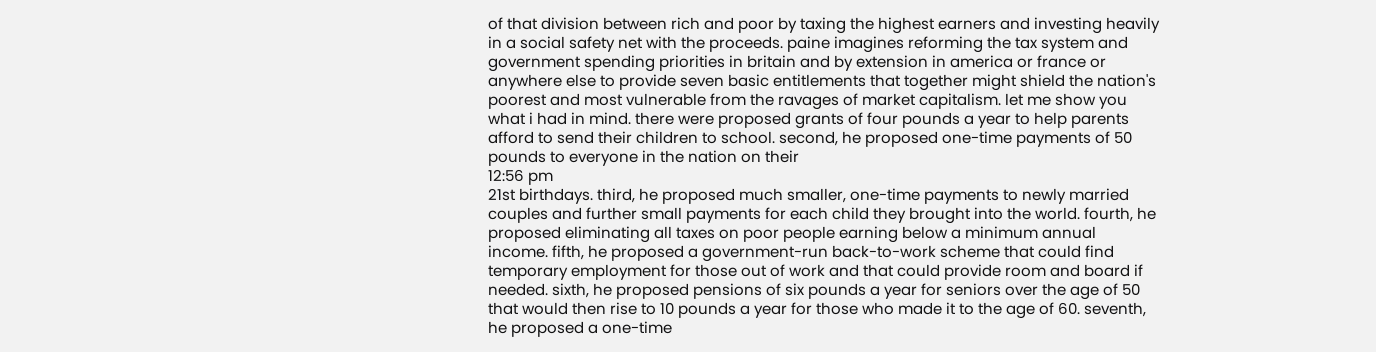of that division between rich and poor by taxing the highest earners and investing heavily in a social safety net with the proceeds. paine imagines reforming the tax system and government spending priorities in britain and by extension in america or france or anywhere else to provide seven basic entitlements that together might shield the nation's poorest and most vulnerable from the ravages of market capitalism. let me show you what i had in mind. there were proposed grants of four pounds a year to help parents afford to send their children to school. second, he proposed one-time payments of 50 pounds to everyone in the nation on their
12:56 pm
21st birthdays. third, he proposed much smaller, one-time payments to newly married couples and further small payments for each child they brought into the world. fourth, he proposed eliminating all taxes on poor people earning below a minimum annual income. fifth, he proposed a government-run back-to-work scheme that could find temporary employment for those out of work and that could provide room and board if needed. sixth, he proposed pensions of six pounds a year for seniors over the age of 50 that would then rise to 10 pounds a year for those who made it to the age of 60. seventh, he proposed a one-time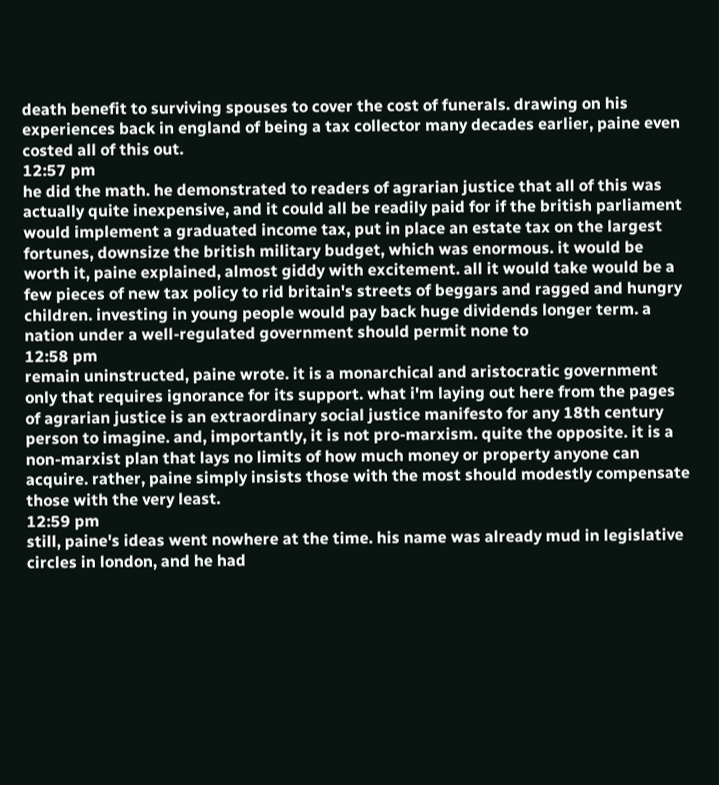death benefit to surviving spouses to cover the cost of funerals. drawing on his experiences back in england of being a tax collector many decades earlier, paine even costed all of this out.
12:57 pm
he did the math. he demonstrated to readers of agrarian justice that all of this was actually quite inexpensive, and it could all be readily paid for if the british parliament would implement a graduated income tax, put in place an estate tax on the largest fortunes, downsize the british military budget, which was enormous. it would be worth it, paine explained, almost giddy with excitement. all it would take would be a few pieces of new tax policy to rid britain's streets of beggars and ragged and hungry children. investing in young people would pay back huge dividends longer term. a nation under a well-regulated government should permit none to
12:58 pm
remain uninstructed, paine wrote. it is a monarchical and aristocratic government only that requires ignorance for its support. what i'm laying out here from the pages of agrarian justice is an extraordinary social justice manifesto for any 18th century person to imagine. and, importantly, it is not pro-marxism. quite the opposite. it is a non-marxist plan that lays no limits of how much money or property anyone can acquire. rather, paine simply insists those with the most should modestly compensate those with the very least.
12:59 pm
still, paine's ideas went nowhere at the time. his name was already mud in legislative circles in london, and he had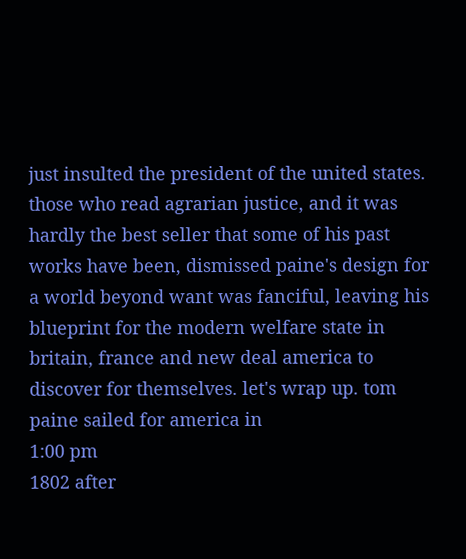just insulted the president of the united states. those who read agrarian justice, and it was hardly the best seller that some of his past works have been, dismissed paine's design for a world beyond want was fanciful, leaving his blueprint for the modern welfare state in britain, france and new deal america to discover for themselves. let's wrap up. tom paine sailed for america in
1:00 pm
1802 after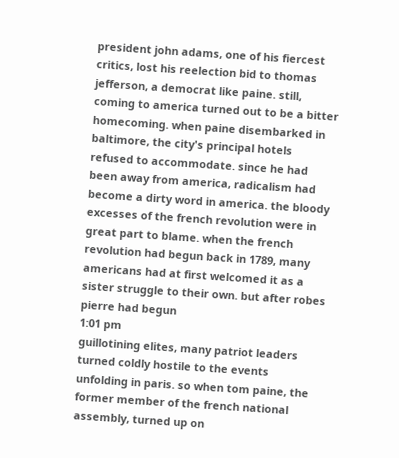president john adams, one of his fiercest critics, lost his reelection bid to thomas jefferson, a democrat like paine. still, coming to america turned out to be a bitter homecoming. when paine disembarked in baltimore, the city's principal hotels refused to accommodate. since he had been away from america, radicalism had become a dirty word in america. the bloody excesses of the french revolution were in great part to blame. when the french revolution had begun back in 1789, many americans had at first welcomed it as a sister struggle to their own. but after robes pierre had begun
1:01 pm
guillotining elites, many patriot leaders turned coldly hostile to the events unfolding in paris. so when tom paine, the former member of the french national assembly, turned up on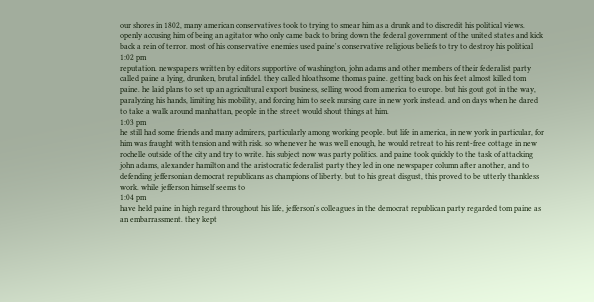our shores in 1802, many american conservatives took to trying to smear him as a drunk and to discredit his political views. openly accusing him of being an agitator who only came back to bring down the federal government of the united states and kick back a rein of terror. most of his conservative enemies used paine's conservative religious beliefs to try to destroy his political
1:02 pm
reputation. newspapers written by editors supportive of washington, john adams and other members of their federalist party called paine a lying, drunken, brutal infidel. they called hloathsome thomas paine. getting back on his feet almost killed tom paine. he laid plans to set up an agricultural export business, selling wood from america to europe. but his gout got in the way, paralyzing his hands, limiting his mobility, and forcing him to seek nursing care in new york instead. and on days when he dared to take a walk around manhattan, people in the street would shout things at him.
1:03 pm
he still had some friends and many admirers, particularly among working people. but life in america, in new york in particular, for him was fraught with tension and with risk. so whenever he was well enough, he would retreat to his rent-free cottage in new rochelle outside of the city and try to write. his subject now was party politics. and paine took quickly to the task of attacking john adams, alexander hamilton and the aristocratic federalist party they led in one newspaper column after another, and to defending jeffersonian democrat republicans as champions of liberty. but to his great disgust, this proved to be utterly thankless work. while jefferson himself seems to
1:04 pm
have held paine in high regard throughout his life, jefferson's colleagues in the democrat republican party regarded tom paine as an embarrassment. they kept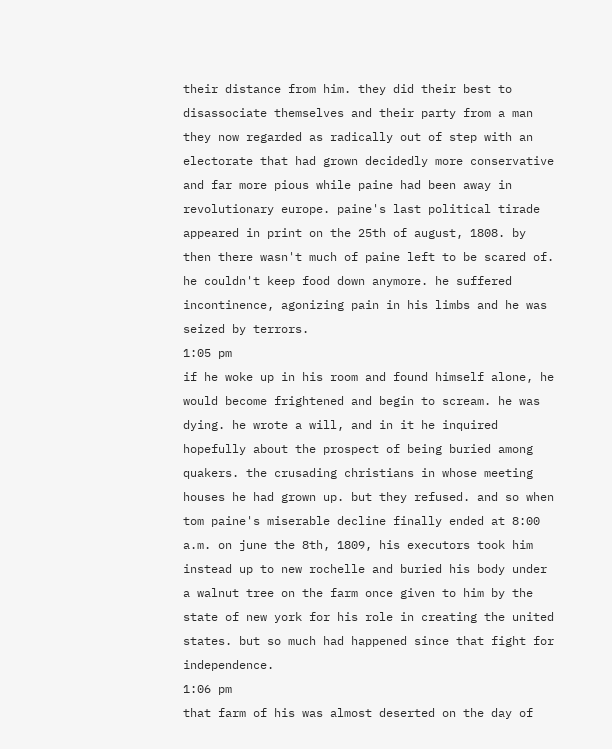their distance from him. they did their best to disassociate themselves and their party from a man they now regarded as radically out of step with an electorate that had grown decidedly more conservative and far more pious while paine had been away in revolutionary europe. paine's last political tirade appeared in print on the 25th of august, 1808. by then there wasn't much of paine left to be scared of. he couldn't keep food down anymore. he suffered incontinence, agonizing pain in his limbs and he was seized by terrors.
1:05 pm
if he woke up in his room and found himself alone, he would become frightened and begin to scream. he was dying. he wrote a will, and in it he inquired hopefully about the prospect of being buried among quakers. the crusading christians in whose meeting houses he had grown up. but they refused. and so when tom paine's miserable decline finally ended at 8:00 a.m. on june the 8th, 1809, his executors took him instead up to new rochelle and buried his body under a walnut tree on the farm once given to him by the state of new york for his role in creating the united states. but so much had happened since that fight for independence.
1:06 pm
that farm of his was almost deserted on the day of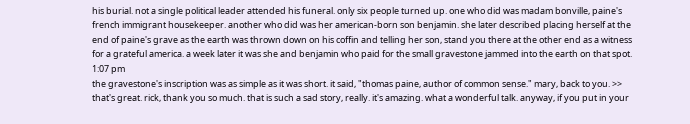his burial. not a single political leader attended his funeral. only six people turned up. one who did was madam bonville, paine's french immigrant housekeeper. another who did was her american-born son benjamin. she later described placing herself at the end of paine's grave as the earth was thrown down on his coffin and telling her son, stand you there at the other end as a witness for a grateful america. a week later it was she and benjamin who paid for the small gravestone jammed into the earth on that spot.
1:07 pm
the gravestone's inscription was as simple as it was short. it said, "thomas paine, author of common sense." mary, back to you. >> that's great. rick, thank you so much. that is such a sad story, really. it's amazing. what a wonderful talk. anyway, if you put in your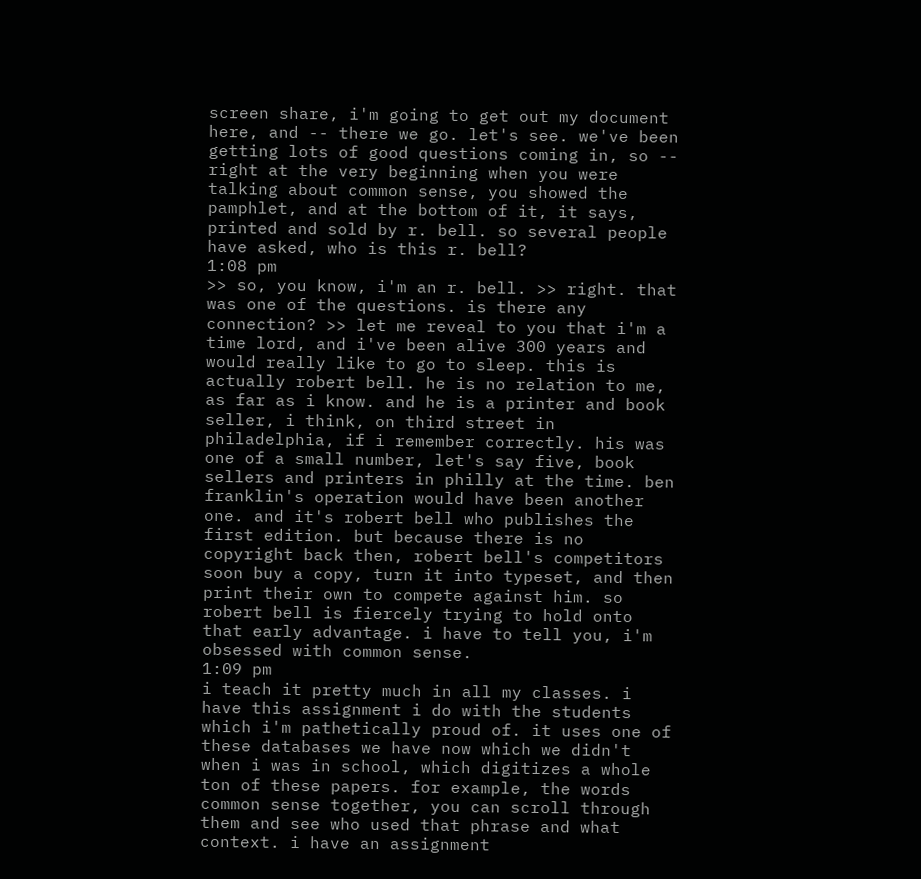screen share, i'm going to get out my document here, and -- there we go. let's see. we've been getting lots of good questions coming in, so -- right at the very beginning when you were talking about common sense, you showed the pamphlet, and at the bottom of it, it says, printed and sold by r. bell. so several people have asked, who is this r. bell?
1:08 pm
>> so, you know, i'm an r. bell. >> right. that was one of the questions. is there any connection? >> let me reveal to you that i'm a time lord, and i've been alive 300 years and would really like to go to sleep. this is actually robert bell. he is no relation to me, as far as i know. and he is a printer and book seller, i think, on third street in philadelphia, if i remember correctly. his was one of a small number, let's say five, book sellers and printers in philly at the time. ben franklin's operation would have been another one. and it's robert bell who publishes the first edition. but because there is no copyright back then, robert bell's competitors soon buy a copy, turn it into typeset, and then print their own to compete against him. so robert bell is fiercely trying to hold onto that early advantage. i have to tell you, i'm obsessed with common sense.
1:09 pm
i teach it pretty much in all my classes. i have this assignment i do with the students which i'm pathetically proud of. it uses one of these databases we have now which we didn't when i was in school, which digitizes a whole ton of these papers. for example, the words common sense together, you can scroll through them and see who used that phrase and what context. i have an assignment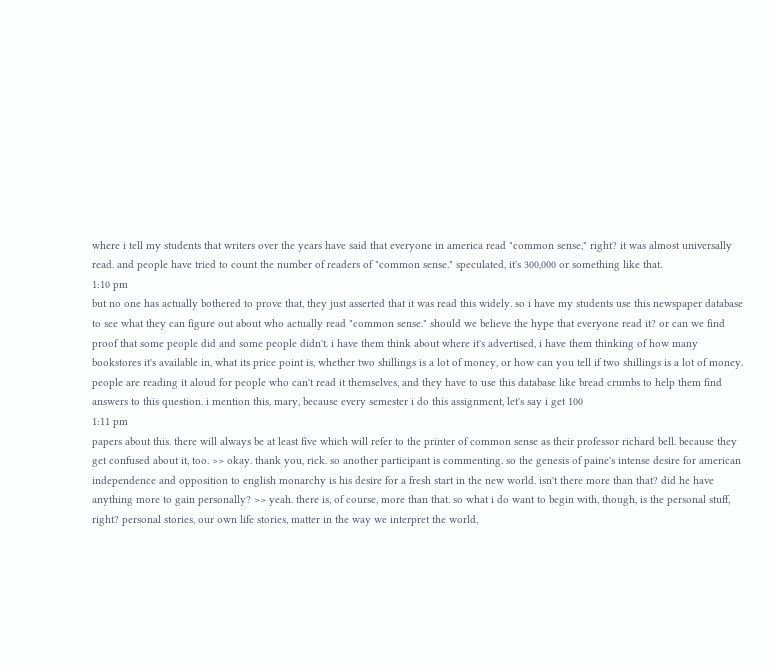where i tell my students that writers over the years have said that everyone in america read "common sense," right? it was almost universally read. and people have tried to count the number of readers of "common sense." speculated, it's 300,000 or something like that.
1:10 pm
but no one has actually bothered to prove that, they just asserted that it was read this widely. so i have my students use this newspaper database to see what they can figure out about who actually read "common sense." should we believe the hype that everyone read it? or can we find proof that some people did and some people didn't. i have them think about where it's advertised, i have them thinking of how many bookstores it's available in, what its price point is, whether two shillings is a lot of money, or how can you tell if two shillings is a lot of money. people are reading it aloud for people who can't read it themselves, and they have to use this database like bread crumbs to help them find answers to this question. i mention this, mary, because every semester i do this assignment, let's say i get 100
1:11 pm
papers about this. there will always be at least five which will refer to the printer of common sense as their professor richard bell. because they get confused about it, too. >> okay. thank you, rick. so another participant is commenting. so the genesis of paine's intense desire for american independence and opposition to english monarchy is his desire for a fresh start in the new world. isn't there more than that? did he have anything more to gain personally? >> yeah. there is, of course, more than that. so what i do want to begin with, though, is the personal stuff, right? personal stories, our own life stories, matter in the way we interpret the world,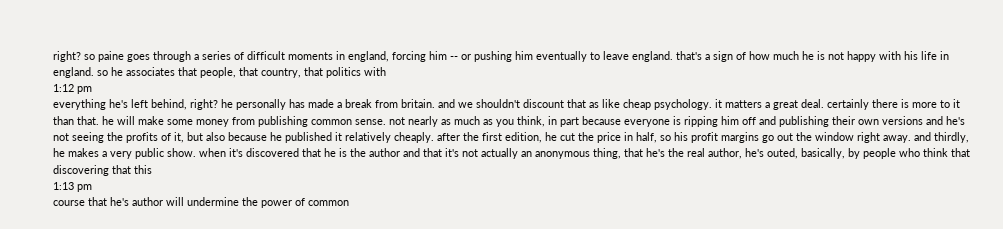right? so paine goes through a series of difficult moments in england, forcing him -- or pushing him eventually to leave england. that's a sign of how much he is not happy with his life in england. so he associates that people, that country, that politics with
1:12 pm
everything he's left behind, right? he personally has made a break from britain. and we shouldn't discount that as like cheap psychology. it matters a great deal. certainly there is more to it than that. he will make some money from publishing common sense. not nearly as much as you think, in part because everyone is ripping him off and publishing their own versions and he's not seeing the profits of it, but also because he published it relatively cheaply. after the first edition, he cut the price in half, so his profit margins go out the window right away. and thirdly, he makes a very public show. when it's discovered that he is the author and that it's not actually an anonymous thing, that he's the real author, he's outed, basically, by people who think that discovering that this
1:13 pm
course that he's author will undermine the power of common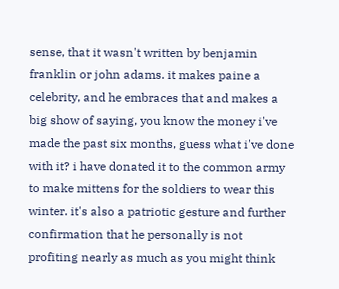sense, that it wasn't written by benjamin franklin or john adams. it makes paine a celebrity, and he embraces that and makes a big show of saying, you know the money i've made the past six months, guess what i've done with it? i have donated it to the common army to make mittens for the soldiers to wear this winter. it's also a patriotic gesture and further confirmation that he personally is not profiting nearly as much as you might think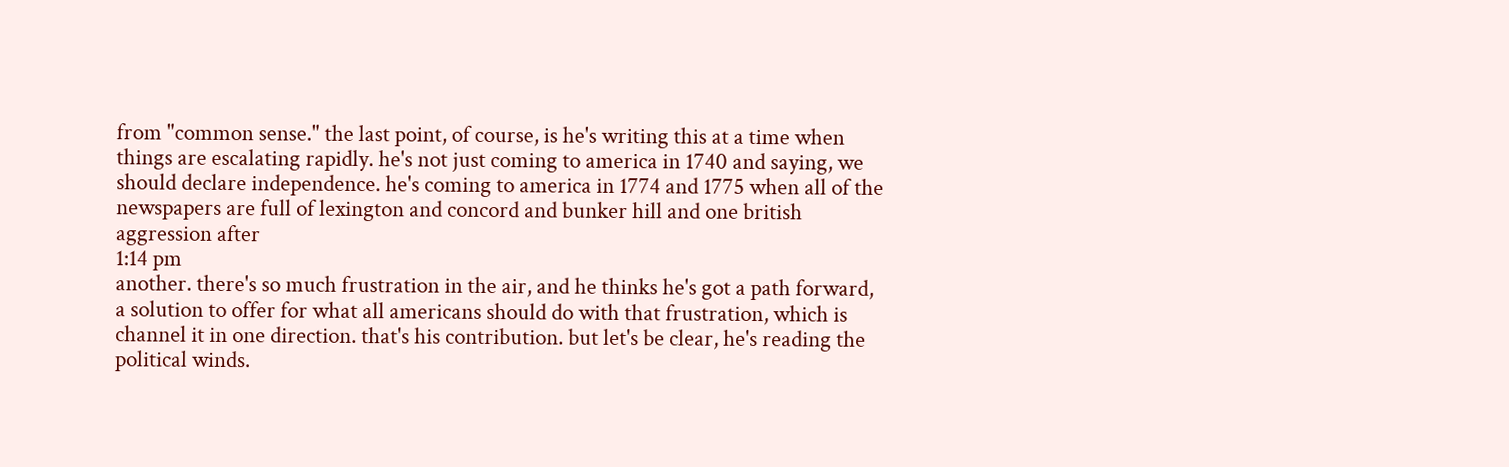from "common sense." the last point, of course, is he's writing this at a time when things are escalating rapidly. he's not just coming to america in 1740 and saying, we should declare independence. he's coming to america in 1774 and 1775 when all of the newspapers are full of lexington and concord and bunker hill and one british aggression after
1:14 pm
another. there's so much frustration in the air, and he thinks he's got a path forward, a solution to offer for what all americans should do with that frustration, which is channel it in one direction. that's his contribution. but let's be clear, he's reading the political winds.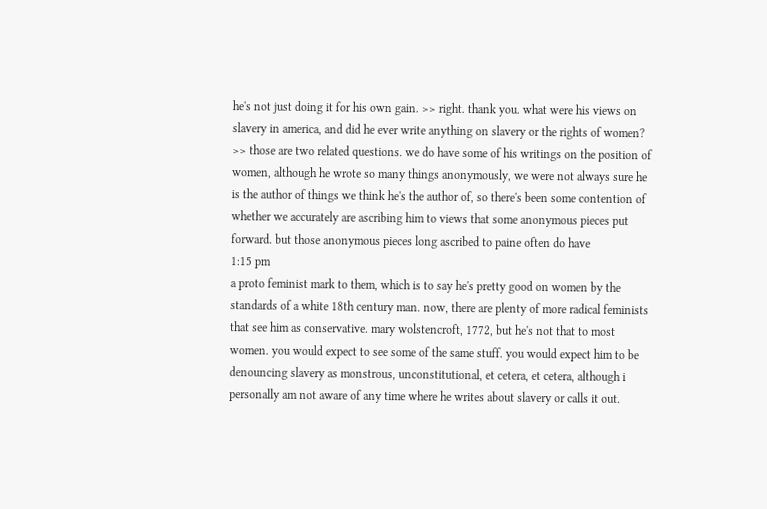he's not just doing it for his own gain. >> right. thank you. what were his views on slavery in america, and did he ever write anything on slavery or the rights of women? >> those are two related questions. we do have some of his writings on the position of women, although he wrote so many things anonymously, we were not always sure he is the author of things we think he's the author of, so there's been some contention of whether we accurately are ascribing him to views that some anonymous pieces put forward. but those anonymous pieces long ascribed to paine often do have
1:15 pm
a proto feminist mark to them, which is to say he's pretty good on women by the standards of a white 18th century man. now, there are plenty of more radical feminists that see him as conservative. mary wolstencroft, 1772, but he's not that to most women. you would expect to see some of the same stuff. you would expect him to be denouncing slavery as monstrous, unconstitutional, et cetera, et cetera, although i personally am not aware of any time where he writes about slavery or calls it out.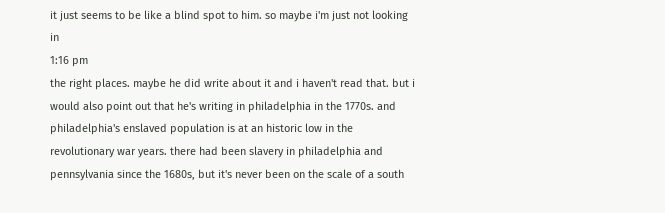it just seems to be like a blind spot to him. so maybe i'm just not looking in
1:16 pm
the right places. maybe he did write about it and i haven't read that. but i would also point out that he's writing in philadelphia in the 1770s. and philadelphia's enslaved population is at an historic low in the revolutionary war years. there had been slavery in philadelphia and pennsylvania since the 1680s, but it's never been on the scale of a south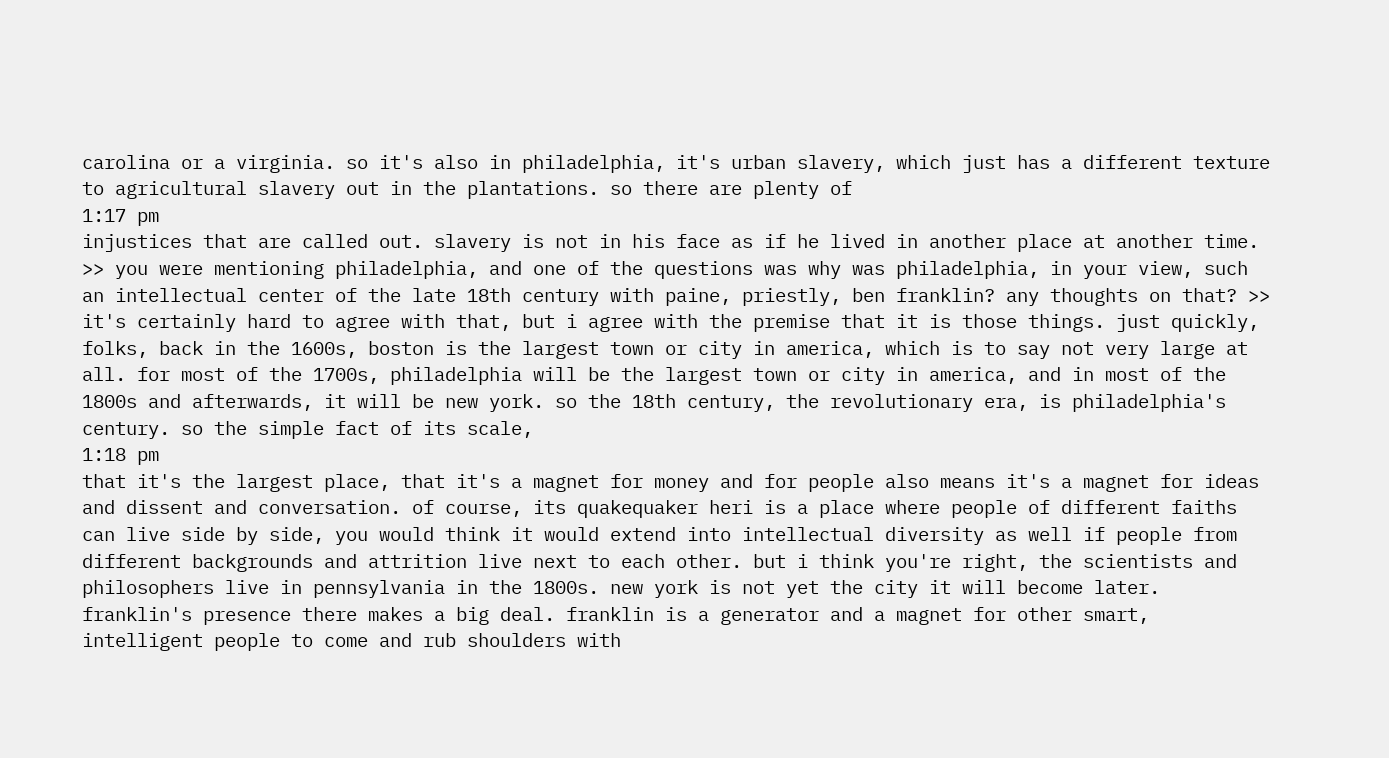carolina or a virginia. so it's also in philadelphia, it's urban slavery, which just has a different texture to agricultural slavery out in the plantations. so there are plenty of
1:17 pm
injustices that are called out. slavery is not in his face as if he lived in another place at another time. >> you were mentioning philadelphia, and one of the questions was why was philadelphia, in your view, such an intellectual center of the late 18th century with paine, priestly, ben franklin? any thoughts on that? >> it's certainly hard to agree with that, but i agree with the premise that it is those things. just quickly, folks, back in the 1600s, boston is the largest town or city in america, which is to say not very large at all. for most of the 1700s, philadelphia will be the largest town or city in america, and in most of the 1800s and afterwards, it will be new york. so the 18th century, the revolutionary era, is philadelphia's century. so the simple fact of its scale,
1:18 pm
that it's the largest place, that it's a magnet for money and for people also means it's a magnet for ideas and dissent and conversation. of course, its quakequaker heri is a place where people of different faiths can live side by side, you would think it would extend into intellectual diversity as well if people from different backgrounds and attrition live next to each other. but i think you're right, the scientists and philosophers live in pennsylvania in the 1800s. new york is not yet the city it will become later. franklin's presence there makes a big deal. franklin is a generator and a magnet for other smart, intelligent people to come and rub shoulders with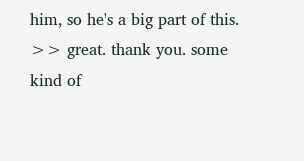him, so he's a big part of this. >> great. thank you. some kind of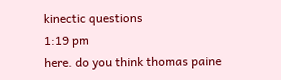kinectic questions
1:19 pm
here. do you think thomas paine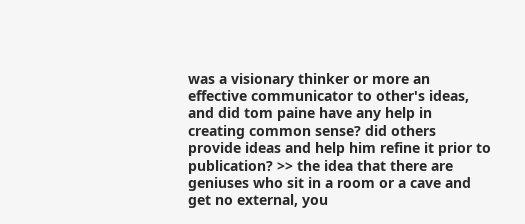was a visionary thinker or more an effective communicator to other's ideas, and did tom paine have any help in creating common sense? did others provide ideas and help him refine it prior to publication? >> the idea that there are geniuses who sit in a room or a cave and get no external, you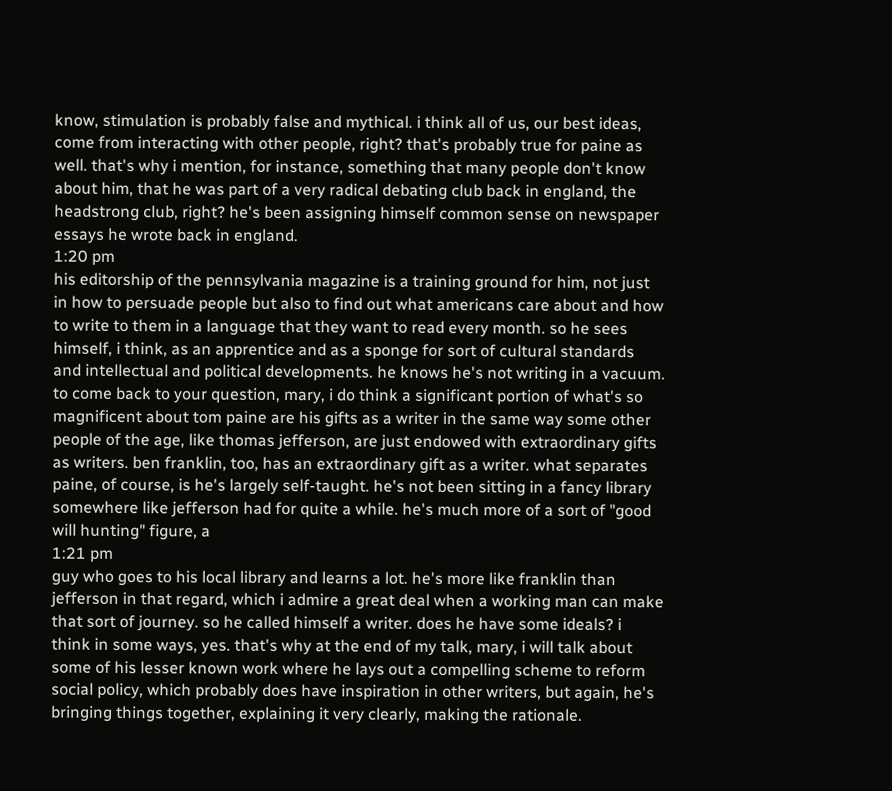know, stimulation is probably false and mythical. i think all of us, our best ideas, come from interacting with other people, right? that's probably true for paine as well. that's why i mention, for instance, something that many people don't know about him, that he was part of a very radical debating club back in england, the headstrong club, right? he's been assigning himself common sense on newspaper essays he wrote back in england.
1:20 pm
his editorship of the pennsylvania magazine is a training ground for him, not just in how to persuade people but also to find out what americans care about and how to write to them in a language that they want to read every month. so he sees himself, i think, as an apprentice and as a sponge for sort of cultural standards and intellectual and political developments. he knows he's not writing in a vacuum. to come back to your question, mary, i do think a significant portion of what's so magnificent about tom paine are his gifts as a writer in the same way some other people of the age, like thomas jefferson, are just endowed with extraordinary gifts as writers. ben franklin, too, has an extraordinary gift as a writer. what separates paine, of course, is he's largely self-taught. he's not been sitting in a fancy library somewhere like jefferson had for quite a while. he's much more of a sort of "good will hunting" figure, a
1:21 pm
guy who goes to his local library and learns a lot. he's more like franklin than jefferson in that regard, which i admire a great deal when a working man can make that sort of journey. so he called himself a writer. does he have some ideals? i think in some ways, yes. that's why at the end of my talk, mary, i will talk about some of his lesser known work where he lays out a compelling scheme to reform social policy, which probably does have inspiration in other writers, but again, he's bringing things together, explaining it very clearly, making the rationale.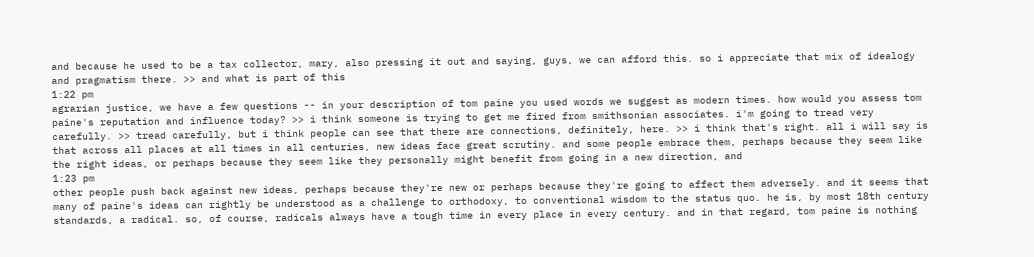and because he used to be a tax collector, mary, also pressing it out and saying, guys, we can afford this. so i appreciate that mix of idealogy and pragmatism there. >> and what is part of this
1:22 pm
agrarian justice, we have a few questions -- in your description of tom paine you used words we suggest as modern times. how would you assess tom paine's reputation and influence today? >> i think someone is trying to get me fired from smithsonian associates. i'm going to tread very carefully. >> tread carefully, but i think people can see that there are connections, definitely, here. >> i think that's right. all i will say is that across all places at all times in all centuries, new ideas face great scrutiny. and some people embrace them, perhaps because they seem like the right ideas, or perhaps because they seem like they personally might benefit from going in a new direction, and
1:23 pm
other people push back against new ideas, perhaps because they're new or perhaps because they're going to affect them adversely. and it seems that many of paine's ideas can rightly be understood as a challenge to orthodoxy, to conventional wisdom to the status quo. he is, by most 18th century standards, a radical. so, of course, radicals always have a tough time in every place in every century. and in that regard, tom paine is nothing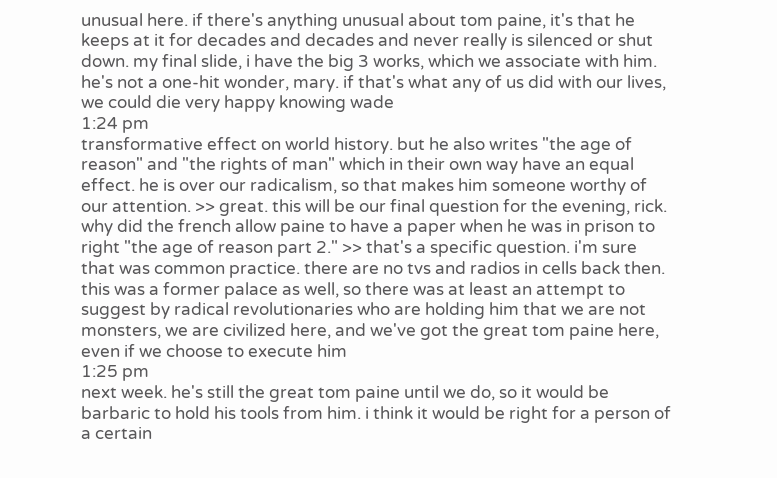unusual here. if there's anything unusual about tom paine, it's that he keeps at it for decades and decades and never really is silenced or shut down. my final slide, i have the big 3 works, which we associate with him. he's not a one-hit wonder, mary. if that's what any of us did with our lives, we could die very happy knowing wade
1:24 pm
transformative effect on world history. but he also writes "the age of reason" and "the rights of man" which in their own way have an equal effect. he is over our radicalism, so that makes him someone worthy of our attention. >> great. this will be our final question for the evening, rick. why did the french allow paine to have a paper when he was in prison to right "the age of reason part 2." >> that's a specific question. i'm sure that was common practice. there are no tvs and radios in cells back then. this was a former palace as well, so there was at least an attempt to suggest by radical revolutionaries who are holding him that we are not monsters, we are civilized here, and we've got the great tom paine here, even if we choose to execute him
1:25 pm
next week. he's still the great tom paine until we do, so it would be barbaric to hold his tools from him. i think it would be right for a person of a certain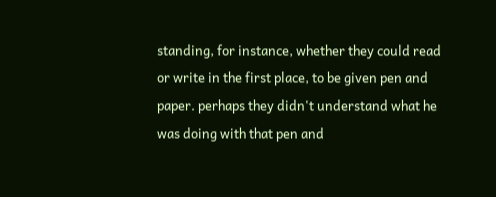standing, for instance, whether they could read or write in the first place, to be given pen and paper. perhaps they didn't understand what he was doing with that pen and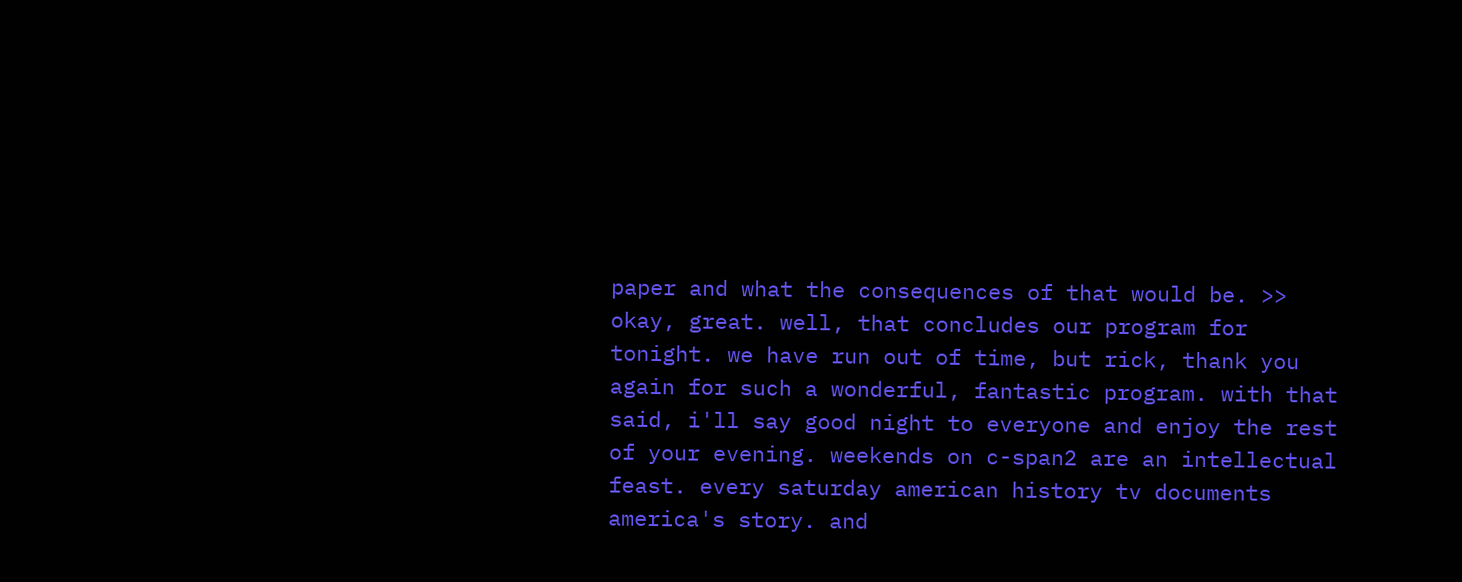paper and what the consequences of that would be. >> okay, great. well, that concludes our program for tonight. we have run out of time, but rick, thank you again for such a wonderful, fantastic program. with that said, i'll say good night to everyone and enjoy the rest of your evening. weekends on c-span2 are an intellectual feast. every saturday american history tv documents america's story. and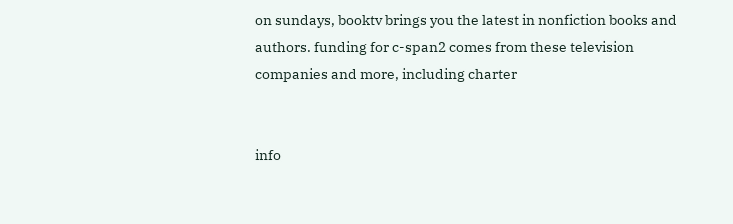on sundays, booktv brings you the latest in nonfiction books and authors. funding for c-span2 comes from these television companies and more, including charter


info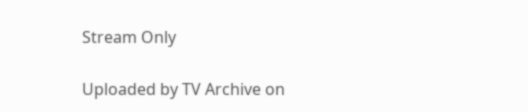Stream Only

Uploaded by TV Archive on